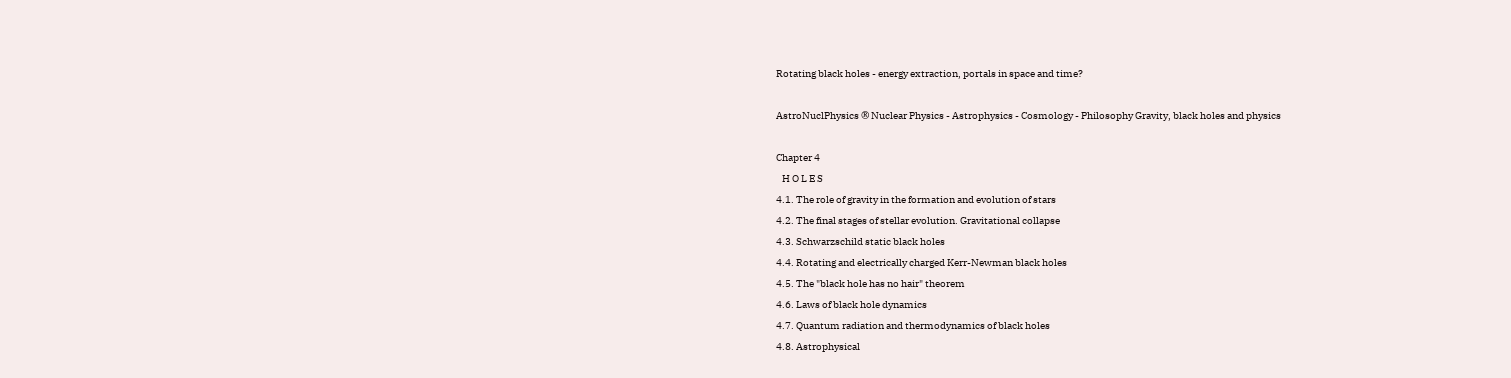Rotating black holes - energy extraction, portals in space and time?

AstroNuclPhysics ® Nuclear Physics - Astrophysics - Cosmology - Philosophy Gravity, black holes and physics

Chapter 4
   H O L E S
4.1. The role of gravity in the formation and evolution of stars
4.2. The final stages of stellar evolution. Gravitational collapse
4.3. Schwarzschild static black holes
4.4. Rotating and electrically charged Kerr-Newman black holes
4.5. The "black hole has no hair" theorem
4.6. Laws of black hole dynamics
4.7. Quantum radiation and thermodynamics of black holes
4.8. Astrophysical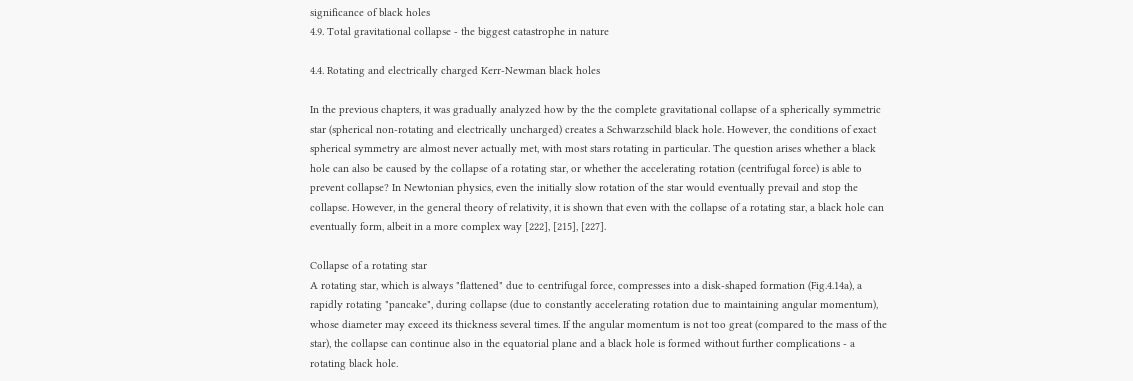significance of black holes
4.9. Total gravitational collapse - the biggest catastrophe in nature

4.4. Rotating and electrically charged Kerr-Newman black holes

In the previous chapters, it was gradually analyzed how by the the complete gravitational collapse of a spherically symmetric star (spherical non-rotating and electrically uncharged) creates a Schwarzschild black hole. However, the conditions of exact spherical symmetry are almost never actually met, with most stars rotating in particular. The question arises whether a black hole can also be caused by the collapse of a rotating star, or whether the accelerating rotation (centrifugal force) is able to prevent collapse? In Newtonian physics, even the initially slow rotation of the star would eventually prevail and stop the collapse. However, in the general theory of relativity, it is shown that even with the collapse of a rotating star, a black hole can eventually form, albeit in a more complex way [222], [215], [227].

Collapse of a rotating star
A rotating star, which is always "flattened" due to centrifugal force, compresses into a disk-shaped formation (Fig.4.14a), a rapidly rotating "pancake", during collapse (due to constantly accelerating rotation due to maintaining angular momentum), whose diameter may exceed its thickness several times. If the angular momentum is not too great (compared to the mass of the star), the collapse can continue also in the equatorial plane and a black hole is formed without further complications - a rotating black hole.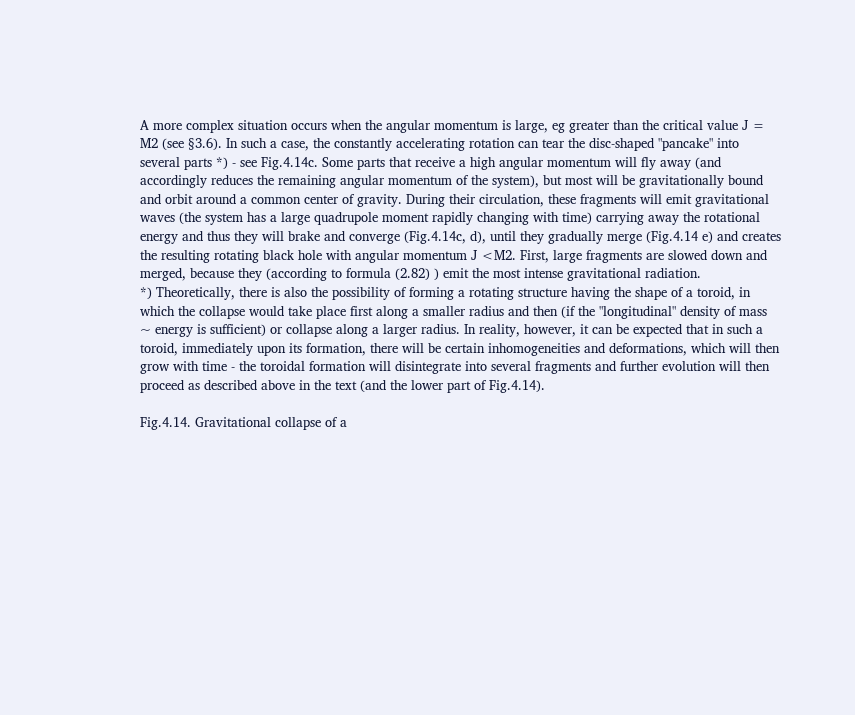A more complex situation occurs when the angular momentum is large, eg greater than the critical value J = M2 (see §3.6). In such a case, the constantly accelerating rotation can tear the disc-shaped "pancake" into several parts *) - see Fig.4.14c. Some parts that receive a high angular momentum will fly away (and accordingly reduces the remaining angular momentum of the system), but most will be gravitationally bound and orbit around a common center of gravity. During their circulation, these fragments will emit gravitational waves (the system has a large quadrupole moment rapidly changing with time) carrying away the rotational energy and thus they will brake and converge (Fig.4.14c, d), until they gradually merge (Fig.4.14 e) and creates the resulting rotating black hole with angular momentum J <M2. First, large fragments are slowed down and merged, because they (according to formula (2.82) ) emit the most intense gravitational radiation.
*) Theoretically, there is also the possibility of forming a rotating structure having the shape of a toroid, in which the collapse would take place first along a smaller radius and then (if the "longitudinal" density of mass ~ energy is sufficient) or collapse along a larger radius. In reality, however, it can be expected that in such a toroid, immediately upon its formation, there will be certain inhomogeneities and deformations, which will then grow with time - the toroidal formation will disintegrate into several fragments and further evolution will then proceed as described above in the text (and the lower part of Fig.4.14).

Fig.4.14. Gravitational collapse of a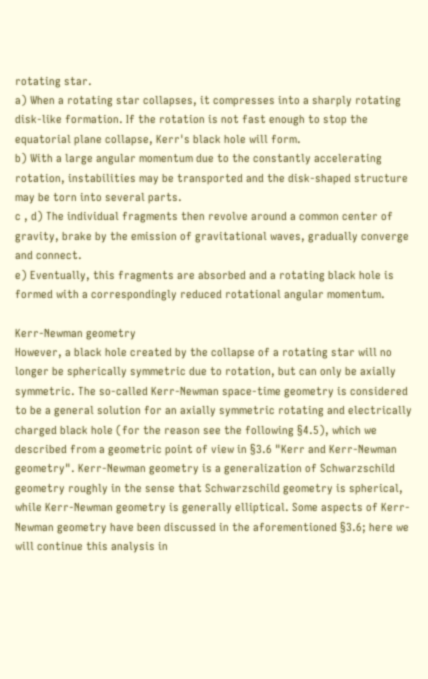rotating star.
a) When a rotating star collapses, it compresses into a sharply rotating disk-like formation. If the rotation is not fast enough to stop the equatorial plane collapse, Kerr's black hole will form.
b) With a large angular momentum due to the constantly accelerating rotation, instabilities may be transported and the disk-shaped structure may be torn into several parts.
c , d) The individual fragments then revolve around a common center of gravity, brake by the emission of gravitational waves, gradually converge and connect.
e) Eventually, this fragments are absorbed and a rotating black hole is formed with a correspondingly reduced rotational angular momentum.

Kerr-Newman geometry
However, a black hole created by the collapse of a rotating star will no longer be spherically symmetric due to rotation, but can only be axially symmetric. The so-called Kerr-Newman space-time geometry is considered to be a general solution for an axially symmetric rotating and electrically charged black hole (for the reason see the following §4.5), which we described from a geometric point of view in §3.6 "Kerr and Kerr-Newman geometry". Kerr-Newman geometry is a generalization of Schwarzschild geometry roughly in the sense that Schwarzschild geometry is spherical, while Kerr-Newman geometry is generally elliptical. Some aspects of Kerr-Newman geometry have been discussed in the aforementioned §3.6; here we will continue this analysis in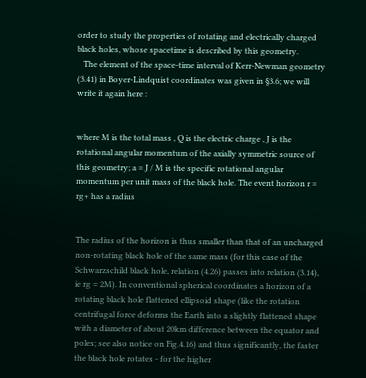order to study the properties of rotating and electrically charged black holes, whose spacetime is described by this geometry.
   The element of the space-time interval of Kerr-Newman geometry (3.41) in Boyer-Lindquist coordinates was given in §3.6; we will write it again here :


where M is the total mass , Q is the electric charge , J is the rotational angular momentum of the axially symmetric source of this geometry; a = J / M is the specific rotational angular momentum per unit mass of the black hole. The event horizon r = rg+ has a radius


The radius of the horizon is thus smaller than that of an uncharged non-rotating black hole of the same mass (for this case of the Schwarzschild black hole, relation (4.26) passes into relation (3.14), ie rg = 2M). In conventional spherical coordinates a horizon of a rotating black hole flattened ellipsoid shape (like the rotation centrifugal force deforms the Earth into a slightly flattened shape with a diameter of about 20km difference between the equator and poles; see also notice on Fig.4.16) and thus significantly, the faster the black hole rotates - for the higher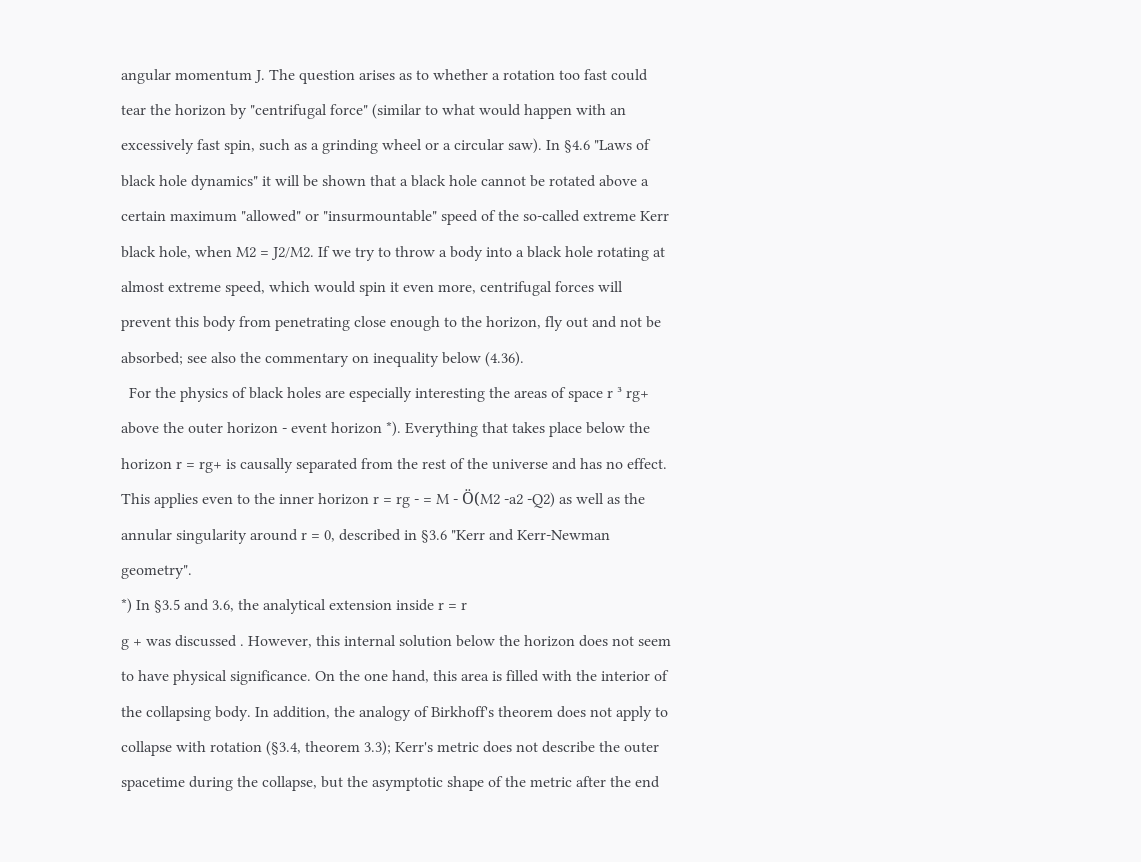angular momentum J. The question arises as to whether a rotation too fast could tear the horizon by "centrifugal force" (similar to what would happen with an excessively fast spin, such as a grinding wheel or a circular saw). In §4.6 "Laws of black hole dynamics" it will be shown that a black hole cannot be rotated above a certain maximum "allowed" or "insurmountable" speed of the so-called extreme Kerr black hole, when M2 = J2/M2. If we try to throw a body into a black hole rotating at almost extreme speed, which would spin it even more, centrifugal forces will prevent this body from penetrating close enough to the horizon, fly out and not be absorbed; see also the commentary on inequality below (4.36).
  For the physics of black holes are especially interesting the areas of space r ³ rg+ above the outer horizon - event horizon *). Everything that takes place below the horizon r = rg+ is causally separated from the rest of the universe and has no effect. This applies even to the inner horizon r = rg - = M - Ö(M2 -a2 -Q2) as well as the annular singularity around r = 0, described in §3.6 "Kerr and Kerr-Newman geometry".
*) In §3.5 and 3.6, the analytical extension inside r = r
g + was discussed . However, this internal solution below the horizon does not seem to have physical significance. On the one hand, this area is filled with the interior of the collapsing body. In addition, the analogy of Birkhoff's theorem does not apply to collapse with rotation (§3.4, theorem 3.3); Kerr's metric does not describe the outer spacetime during the collapse, but the asymptotic shape of the metric after the end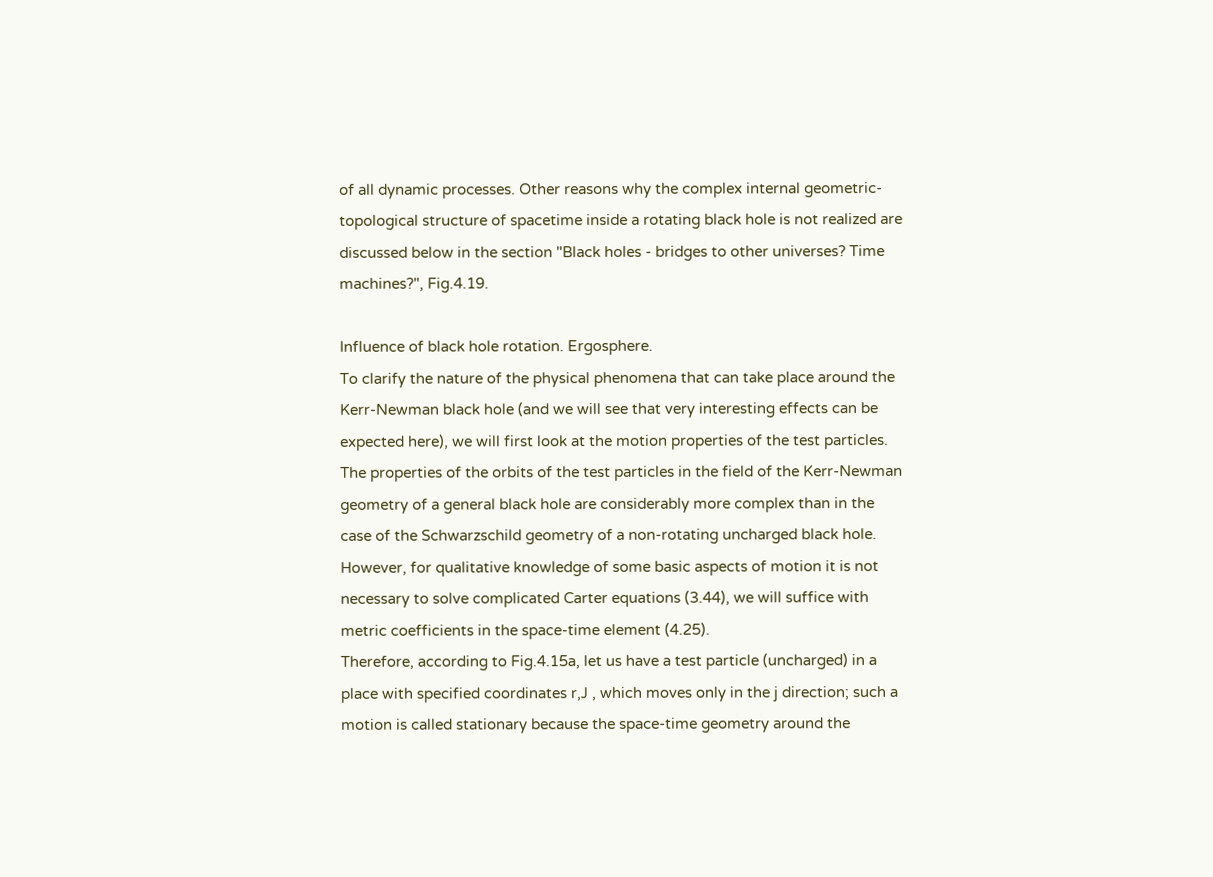of all dynamic processes. Other reasons why the complex internal geometric-topological structure of spacetime inside a rotating black hole is not realized are discussed below in the section "Black holes - bridges to other universes? Time machines?", Fig.4.19.

Influence of black hole rotation. Ergosphere.
To clarify the nature of the physical phenomena that can take place around the Kerr-Newman black hole (and we will see that very interesting effects can be expected here), we will first look at the motion properties of the test particles. The properties of the orbits of the test particles in the field of the Kerr-Newman geometry of a general black hole are considerably more complex than in the case of the Schwarzschild geometry of a non-rotating uncharged black hole. However, for qualitative knowledge of some basic aspects of motion it is not necessary to solve complicated Carter equations (3.44), we will suffice with metric coefficients in the space-time element (4.25).
Therefore, according to Fig.4.15a, let us have a test particle (uncharged) in a place with specified coordinates r,J , which moves only in the j direction; such a motion is called stationary because the space-time geometry around the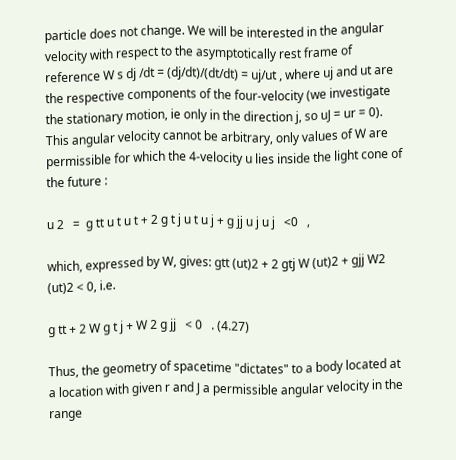particle does not change. We will be interested in the angular velocity with respect to the asymptotically rest frame of reference W s dj /dt = (dj/dt)/(dt/dt) = uj/ut , where uj and ut are the respective components of the four-velocity (we investigate the stationary motion, ie only in the direction j, so uJ = ur = 0). This angular velocity cannot be arbitrary, only values of W are permissible for which the 4-velocity u lies inside the light cone of the future :

u 2   =  g tt u t u t + 2 g t j u t u j + g jj u j u j   <0   ,

which, expressed by W, gives: gtt (ut)2 + 2 gtj W (ut)2 + gjj W2 (ut)2 < 0, i.e.

g tt + 2 W g t j + W 2 g jj   < 0   . (4.27)

Thus, the geometry of spacetime "dictates" to a body located at a location with given r and J a permissible angular velocity in the range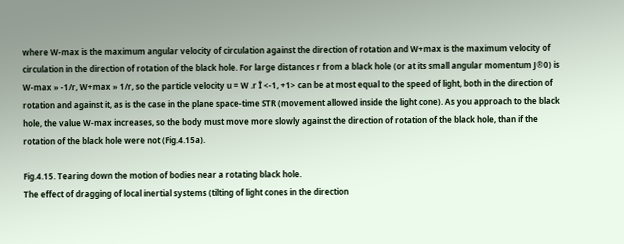where W-max is the maximum angular velocity of circulation against the direction of rotation and W+max is the maximum velocity of circulation in the direction of rotation of the black hole. For large distances r from a black hole (or at its small angular momentum J®0) is W-max » -1/r, W+max » 1/r, so the particle velocity u = W .r Î <-1, +1> can be at most equal to the speed of light, both in the direction of rotation and against it, as is the case in the plane space-time STR (movement allowed inside the light cone). As you approach to the black hole, the value W-max increases, so the body must move more slowly against the direction of rotation of the black hole, than if the rotation of the black hole were not (Fig.4.15a).

Fig.4.15. Tearing down the motion of bodies near a rotating black hole.
The effect of dragging of local inertial systems (tilting of light cones in the direction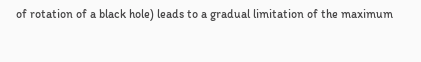of rotation of a black hole) leads to a gradual limitation of the maximum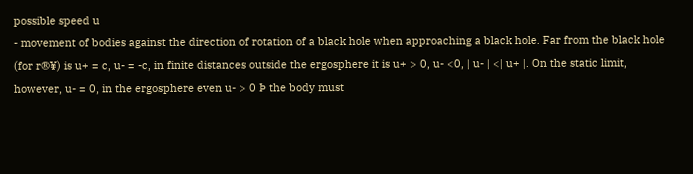possible speed u
- movement of bodies against the direction of rotation of a black hole when approaching a black hole. Far from the black hole (for r®¥) is u+ = c, u- = -c, in finite distances outside the ergosphere it is u+ > 0, u- <0, | u- | <| u+ |. On the static limit, however, u- = 0, in the ergosphere even u- > 0 Þ the body must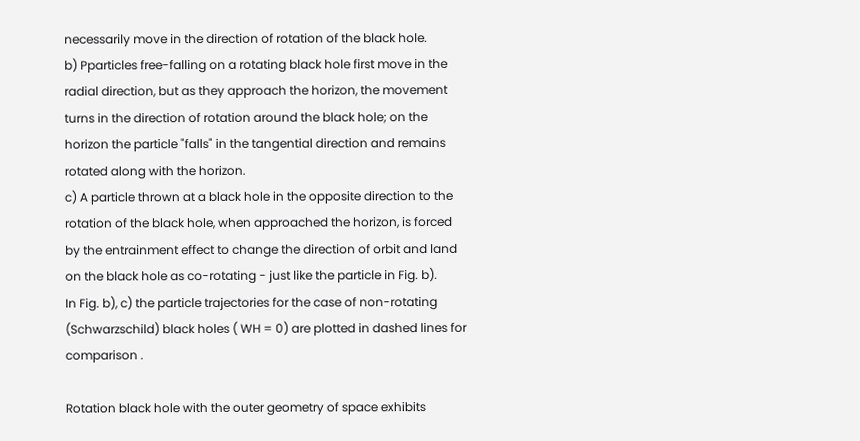necessarily move in the direction of rotation of the black hole.
b) Pparticles free-falling on a rotating black hole first move in the radial direction, but as they approach the horizon, the movement turns in the direction of rotation around the black hole; on the horizon the particle "falls" in the tangential direction and remains rotated along with the horizon.
c) A particle thrown at a black hole in the opposite direction to the rotation of the black hole, when approached the horizon, is forced by the entrainment effect to change the direction of orbit and land on the black hole as co-rotating - just like the particle in Fig. b).
In Fig. b), c) the particle trajectories for the case of non-rotating (Schwarzschild) black holes ( WH = 0) are plotted in dashed lines for comparison .

Rotation black hole with the outer geometry of space exhibits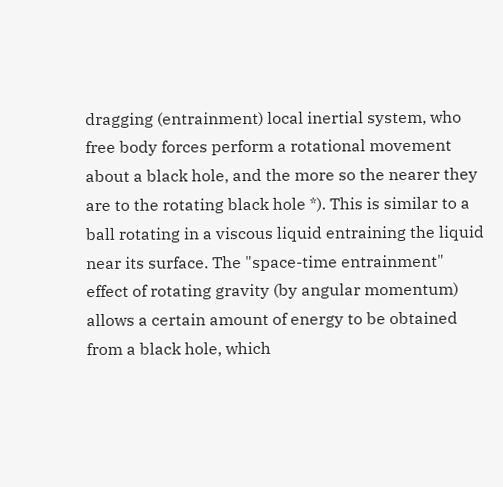dragging (entrainment) local inertial system, who free body forces perform a rotational movement about a black hole, and the more so the nearer they are to the rotating black hole *). This is similar to a ball rotating in a viscous liquid entraining the liquid near its surface. The "space-time entrainment" effect of rotating gravity (by angular momentum) allows a certain amount of energy to be obtained from a black hole, which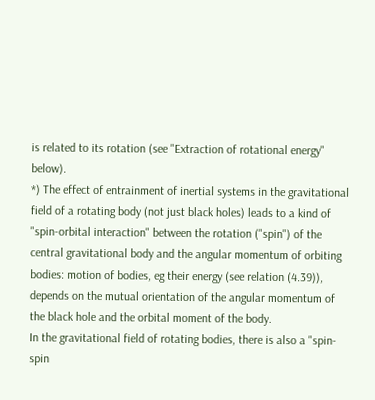is related to its rotation (see "Extraction of rotational energy" below).
*) The effect of entrainment of inertial systems in the gravitational field of a rotating body (not just black holes) leads to a kind of "spin-orbital interaction" between the rotation ("spin") of the central gravitational body and the angular momentum of orbiting bodies: motion of bodies, eg their energy (see relation (4.39)), depends on the mutual orientation of the angular momentum of the black hole and the orbital moment of the body.
In the gravitational field of rotating bodies, there is also a "spin-spin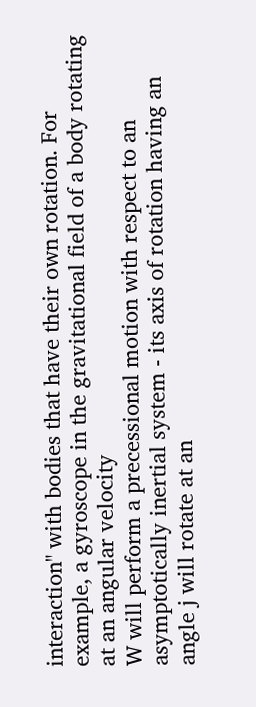interaction" with bodies that have their own rotation. For example, a gyroscope in the gravitational field of a body rotating at an angular velocity
W will perform a precessional motion with respect to an asymptotically inertial system - its axis of rotation having an angle j will rotate at an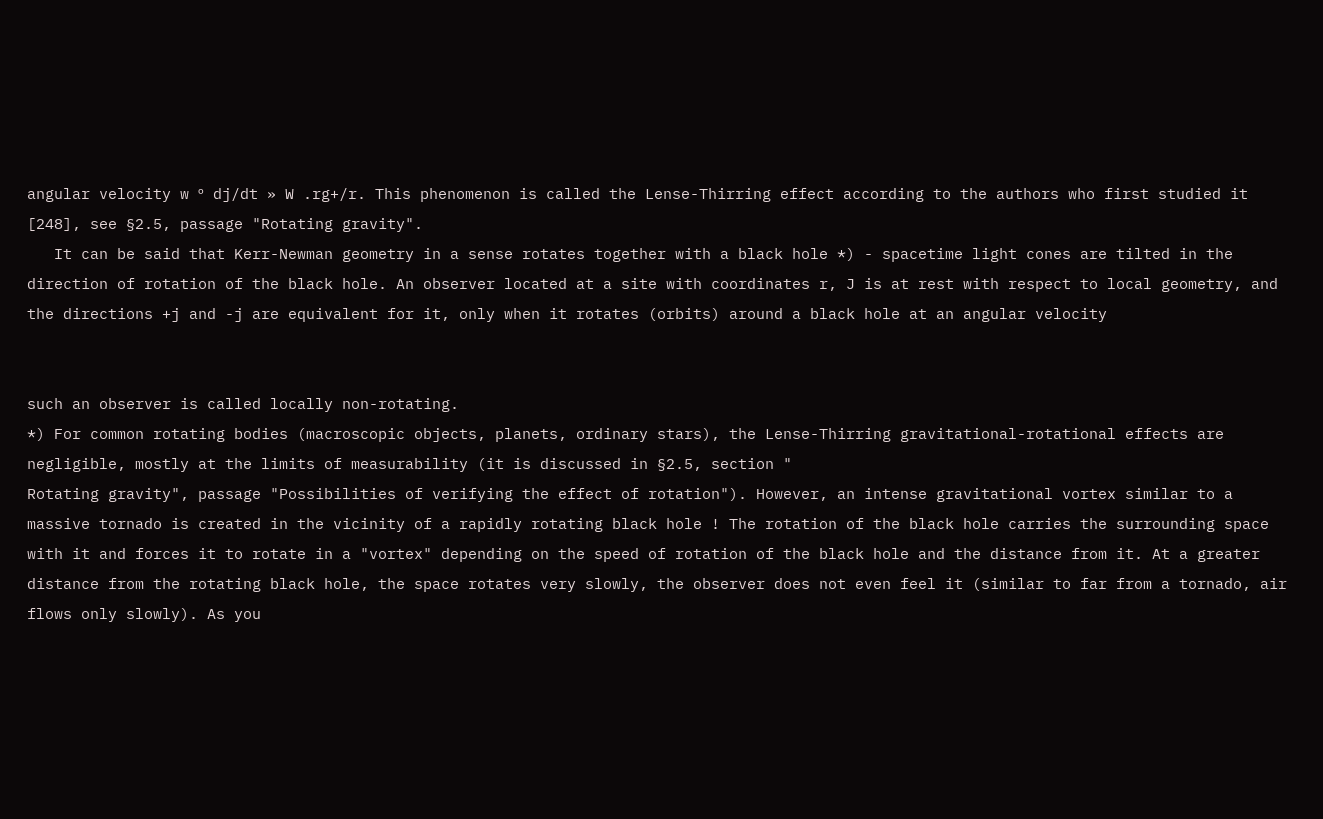angular velocity w º dj/dt » W .rg+/r. This phenomenon is called the Lense-Thirring effect according to the authors who first studied it [248], see §2.5, passage "Rotating gravity".
   It can be said that Kerr-Newman geometry in a sense rotates together with a black hole *) - spacetime light cones are tilted in the direction of rotation of the black hole. An observer located at a site with coordinates r, J is at rest with respect to local geometry, and the directions +j and -j are equivalent for it, only when it rotates (orbits) around a black hole at an angular velocity


such an observer is called locally non-rotating.
*) For common rotating bodies (macroscopic objects, planets, ordinary stars), the Lense-Thirring gravitational-rotational effects are negligible, mostly at the limits of measurability (it is discussed in §2.5, section "
Rotating gravity", passage "Possibilities of verifying the effect of rotation"). However, an intense gravitational vortex similar to a massive tornado is created in the vicinity of a rapidly rotating black hole ! The rotation of the black hole carries the surrounding space with it and forces it to rotate in a "vortex" depending on the speed of rotation of the black hole and the distance from it. At a greater distance from the rotating black hole, the space rotates very slowly, the observer does not even feel it (similar to far from a tornado, air flows only slowly). As you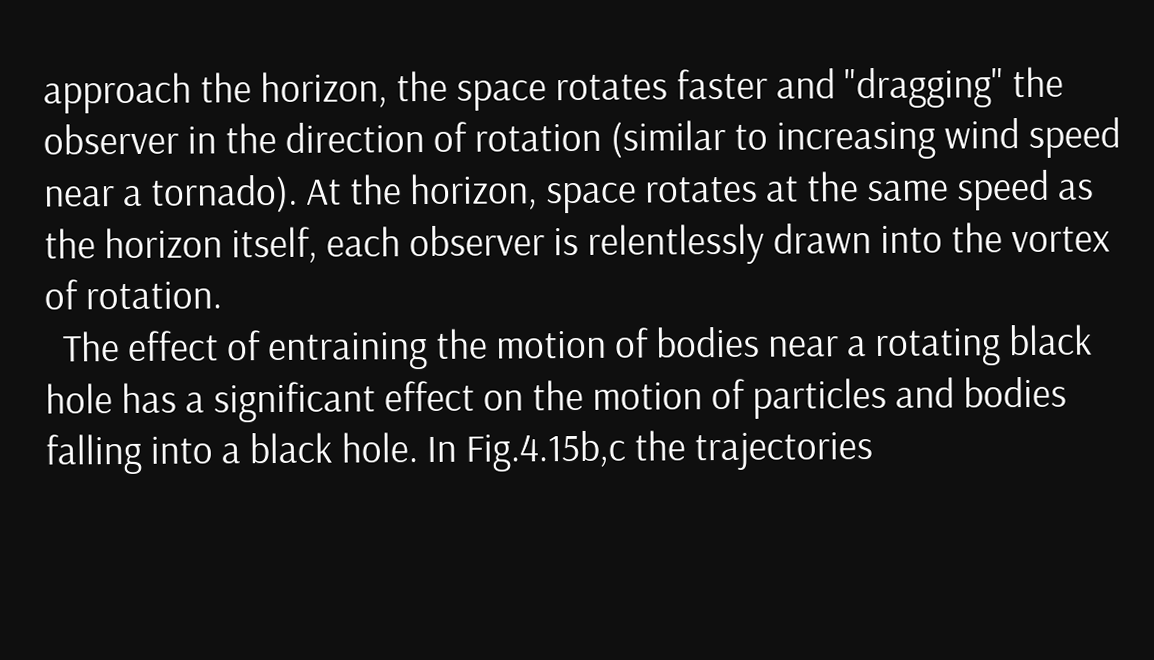approach the horizon, the space rotates faster and "dragging" the observer in the direction of rotation (similar to increasing wind speed near a tornado). At the horizon, space rotates at the same speed as the horizon itself, each observer is relentlessly drawn into the vortex of rotation.
  The effect of entraining the motion of bodies near a rotating black hole has a significant effect on the motion of particles and bodies falling into a black hole. In Fig.4.15b,c the trajectories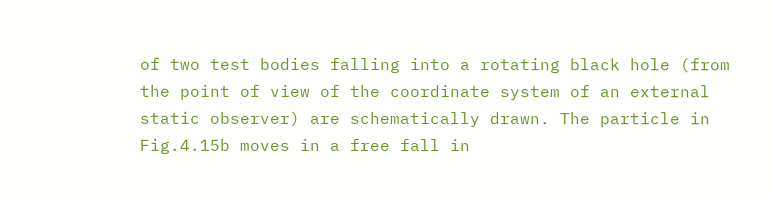of two test bodies falling into a rotating black hole (from the point of view of the coordinate system of an external static observer) are schematically drawn. The particle in Fig.4.15b moves in a free fall in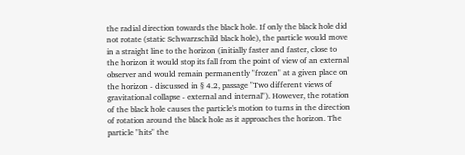the radial direction towards the black hole. If only the black hole did not rotate (static Schwarzschild black hole), the particle would move in a straight line to the horizon (initially faster and faster, close to the horizon it would stop its fall from the point of view of an external observer and would remain permanently "frozen" at a given place on the horizon - discussed in § 4.2, passage "Two different views of gravitational collapse - external and internal"). However, the rotation of the black hole causes the particle's motion to turns in the direction of rotation around the black hole as it approaches the horizon. The particle "hits" the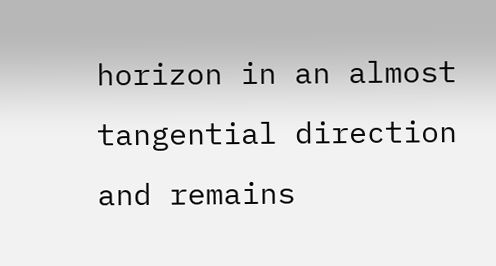horizon in an almost tangential direction and remains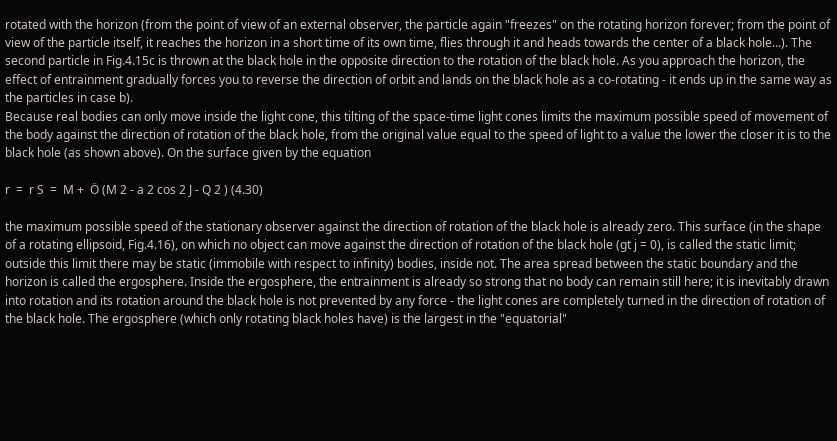rotated with the horizon (from the point of view of an external observer, the particle again "freezes" on the rotating horizon forever; from the point of view of the particle itself, it reaches the horizon in a short time of its own time, flies through it and heads towards the center of a black hole...). The second particle in Fig.4.15c is thrown at the black hole in the opposite direction to the rotation of the black hole. As you approach the horizon, the effect of entrainment gradually forces you to reverse the direction of orbit and lands on the black hole as a co-rotating - it ends up in the same way as the particles in case b).
Because real bodies can only move inside the light cone, this tilting of the space-time light cones limits the maximum possible speed of movement of the body against the direction of rotation of the black hole, from the original value equal to the speed of light to a value the lower the closer it is to the black hole (as shown above). On the surface given by the equation

r  =  r S  =  M +  Ö (M 2 - a 2 cos 2 J - Q 2 ) (4.30)

the maximum possible speed of the stationary observer against the direction of rotation of the black hole is already zero. This surface (in the shape of a rotating ellipsoid, Fig.4.16), on which no object can move against the direction of rotation of the black hole (gt j = 0), is called the static limit; outside this limit there may be static (immobile with respect to infinity) bodies, inside not. The area spread between the static boundary and the horizon is called the ergosphere. Inside the ergosphere, the entrainment is already so strong that no body can remain still here; it is inevitably drawn into rotation and its rotation around the black hole is not prevented by any force - the light cones are completely turned in the direction of rotation of the black hole. The ergosphere (which only rotating black holes have) is the largest in the "equatorial"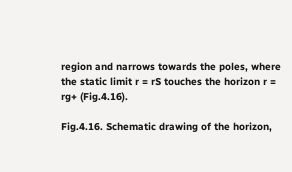region and narrows towards the poles, where the static limit r = rS touches the horizon r = rg+ (Fig.4.16).

Fig.4.16. Schematic drawing of the horizon,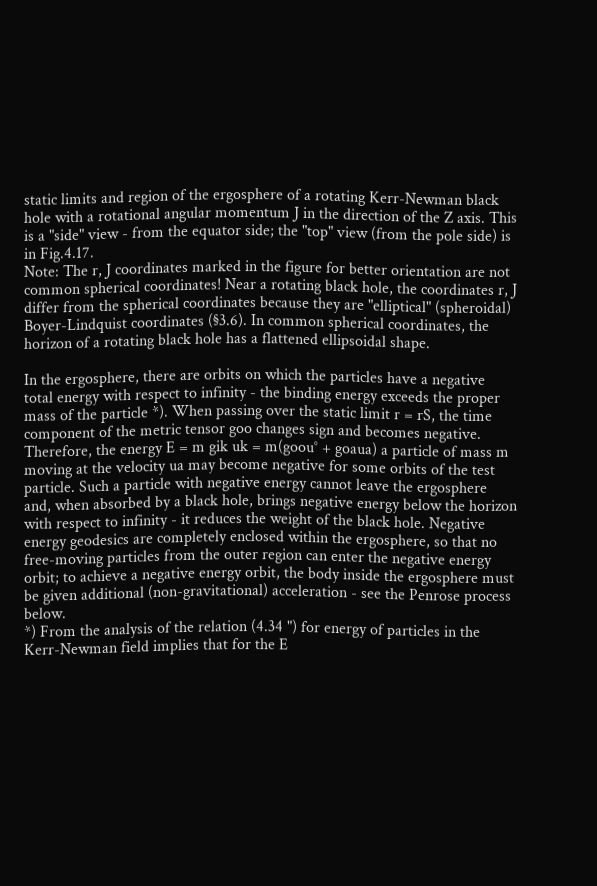static limits and region of the ergosphere of a rotating Kerr-Newman black hole with a rotational angular momentum J in the direction of the Z axis. This is a "side" view - from the equator side; the "top" view (from the pole side) is in Fig.4.17.
Note: The r, J coordinates marked in the figure for better orientation are not common spherical coordinates! Near a rotating black hole, the coordinates r, J differ from the spherical coordinates because they are "elliptical" (spheroidal) Boyer-Lindquist coordinates (§3.6). In common spherical coordinates, the horizon of a rotating black hole has a flattened ellipsoidal shape.

In the ergosphere, there are orbits on which the particles have a negative total energy with respect to infinity - the binding energy exceeds the proper mass of the particle *). When passing over the static limit r = rS, the time component of the metric tensor goo changes sign and becomes negative. Therefore, the energy E = m gik uk = m(goou° + goaua) a particle of mass m moving at the velocity ua may become negative for some orbits of the test particle. Such a particle with negative energy cannot leave the ergosphere and, when absorbed by a black hole, brings negative energy below the horizon with respect to infinity - it reduces the weight of the black hole. Negative energy geodesics are completely enclosed within the ergosphere, so that no free-moving particles from the outer region can enter the negative energy orbit; to achieve a negative energy orbit, the body inside the ergosphere must be given additional (non-gravitational) acceleration - see the Penrose process below.
*) From the analysis of the relation (4.34 ") for energy of particles in the Kerr-Newman field implies that for the E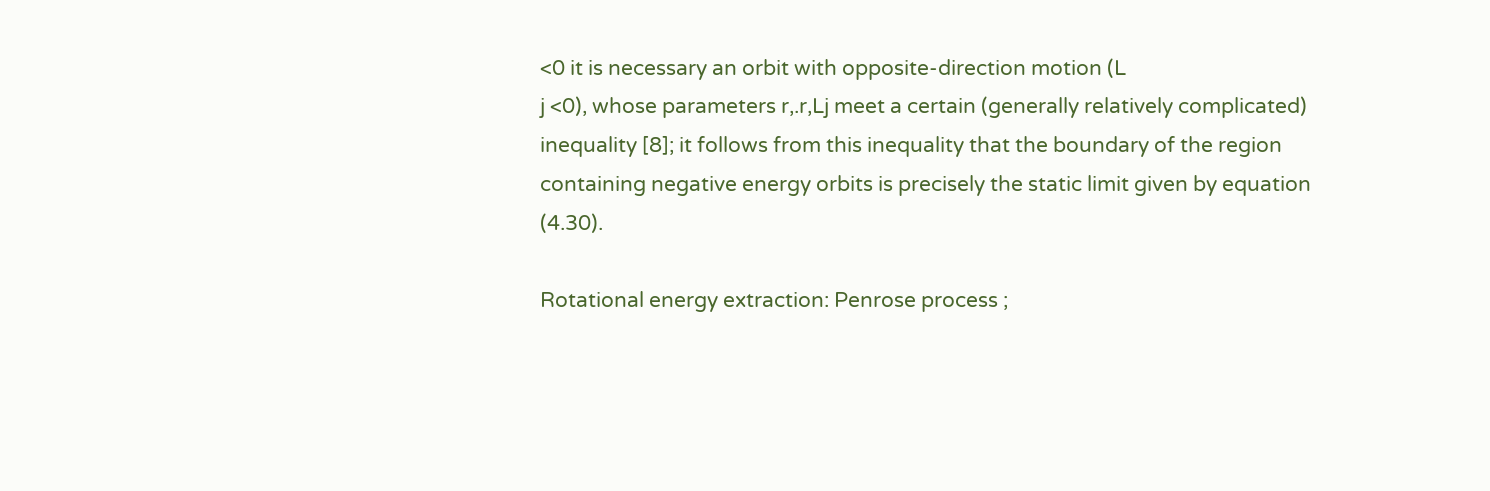<0 it is necessary an orbit with opposite-direction motion (L
j <0), whose parameters r,.r,Lj meet a certain (generally relatively complicated) inequality [8]; it follows from this inequality that the boundary of the region containing negative energy orbits is precisely the static limit given by equation (4.30).

Rotational energy extraction: Penrose process ;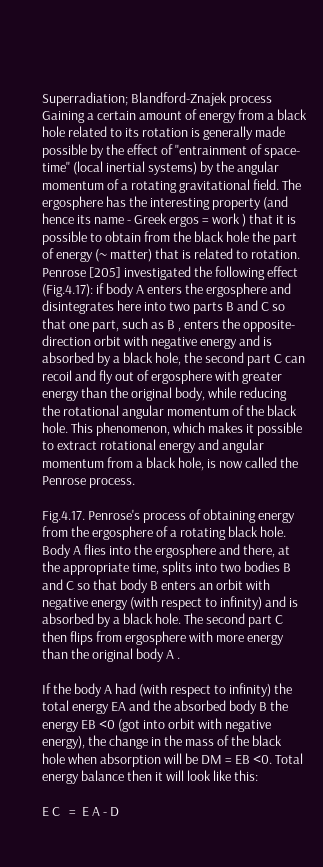Superradiation; Blandford-Znajek process
Gaining a certain amount of energy from a black hole related to its rotation is generally made possible by the effect of "entrainment of space-time" (local inertial systems) by the angular momentum of a rotating gravitational field. The ergosphere has the interesting property (and hence its name - Greek ergos = work ) that it is possible to obtain from the black hole the part of energy (~ matter) that is related to rotation. Penrose [205] investigated the following effect (Fig.4.17): if body A enters the ergosphere and disintegrates here into two parts B and C so that one part, such as B , enters the opposite-direction orbit with negative energy and is absorbed by a black hole, the second part C can recoil and fly out of ergosphere with greater energy than the original body, while reducing the rotational angular momentum of the black hole. This phenomenon, which makes it possible to extract rotational energy and angular momentum from a black hole, is now called the Penrose process.

Fig.4.17. Penrose's process of obtaining energy from the ergosphere of a rotating black hole. Body A flies into the ergosphere and there, at the appropriate time, splits into two bodies B and C so that body B enters an orbit with negative energy (with respect to infinity) and is absorbed by a black hole. The second part C then flips from ergosphere with more energy than the original body A .

If the body A had (with respect to infinity) the total energy EA and the absorbed body B the energy EB <0 (got into orbit with negative energy), the change in the mass of the black hole when absorption will be DM = EB <0. Total energy balance then it will look like this:

E C   =  E A - D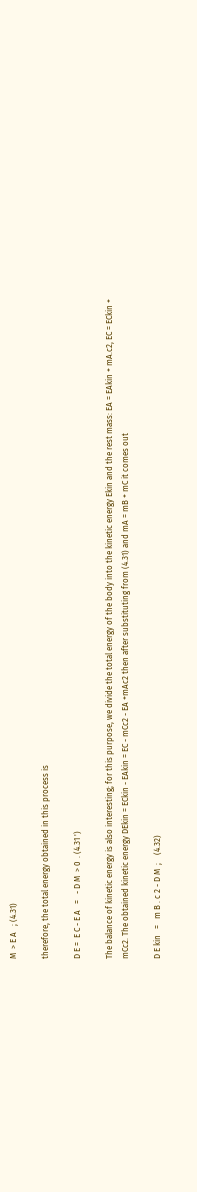M  > E A   ; (4.31)

therefore, the total energy obtained in this process is

D E =  E C - E A   =   - D M  > 0  . (4.31 ')

The balance of kinetic energy is also interesting; for this purpose, we divide the total energy of the body into the kinetic energy Ekin and the rest mass: EA = EAkin + mA.c2, EC = ECkin + mCc2. The obtained kinetic energy DEkin = ECkin - EAkin = EC - mCc2 - EA +mAc2 then after substituting from (4.31) and mA = mB + mC it comes out

D E kin   =   m B . c 2 - D M  ;    (4.32)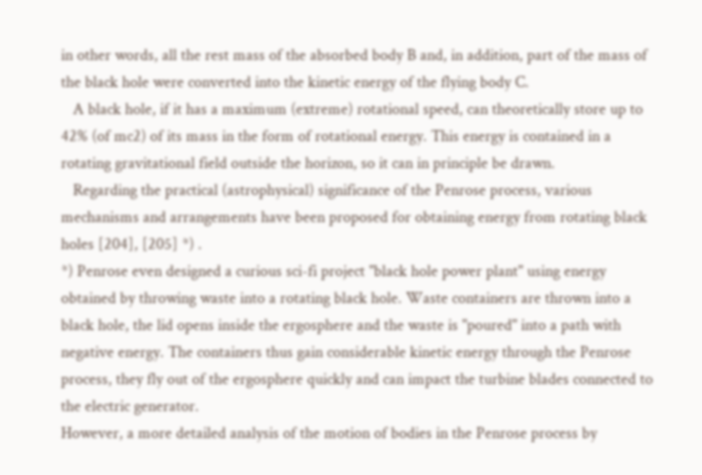in other words, all the rest mass of the absorbed body B and, in addition, part of the mass of the black hole were converted into the kinetic energy of the flying body C.
   A black hole, if it has a maximum (extreme) rotational speed, can theoretically store up to 42% (of mc2) of its mass in the form of rotational energy. This energy is contained in a rotating gravitational field outside the horizon, so it can in principle be drawn.
   Regarding the practical (astrophysical) significance of the Penrose process, various mechanisms and arrangements have been proposed for obtaining energy from rotating black holes [204], [205] *) .
*) Penrose even designed a curious sci-fi project "black hole power plant" using energy obtained by throwing waste into a rotating black hole. Waste containers are thrown into a black hole, the lid opens inside the ergosphere and the waste is "poured" into a path with negative energy. The containers thus gain considerable kinetic energy through the Penrose process, they fly out of the ergosphere quickly and can impact the turbine blades connected to the electric generator.
However, a more detailed analysis of the motion of bodies in the Penrose process by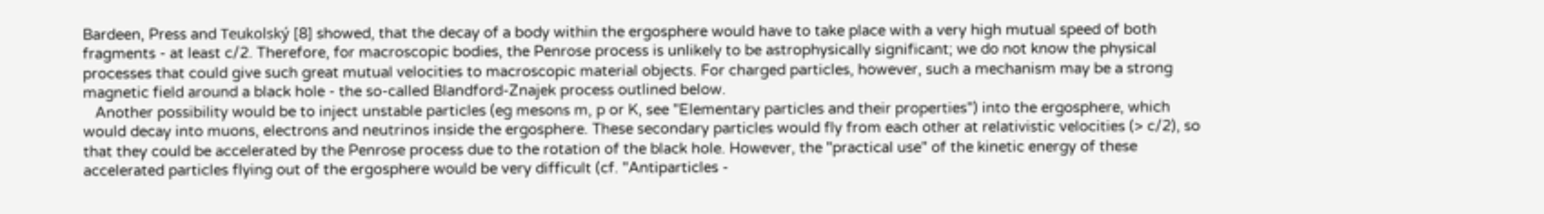Bardeen, Press and Teukolský [8] showed, that the decay of a body within the ergosphere would have to take place with a very high mutual speed of both fragments - at least c/2. Therefore, for macroscopic bodies, the Penrose process is unlikely to be astrophysically significant; we do not know the physical processes that could give such great mutual velocities to macroscopic material objects. For charged particles, however, such a mechanism may be a strong magnetic field around a black hole - the so-called Blandford-Znajek process outlined below.
   Another possibility would be to inject unstable particles (eg mesons m, p or K, see "Elementary particles and their properties") into the ergosphere, which would decay into muons, electrons and neutrinos inside the ergosphere. These secondary particles would fly from each other at relativistic velocities (> c/2), so that they could be accelerated by the Penrose process due to the rotation of the black hole. However, the "practical use" of the kinetic energy of these accelerated particles flying out of the ergosphere would be very difficult (cf. "Antiparticles -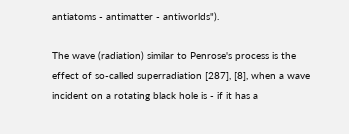antiatoms - antimatter - antiworlds").

The wave (radiation) similar to Penrose's process is the effect of so-called superradiation [287], [8], when a wave incident on a rotating black hole is - if it has a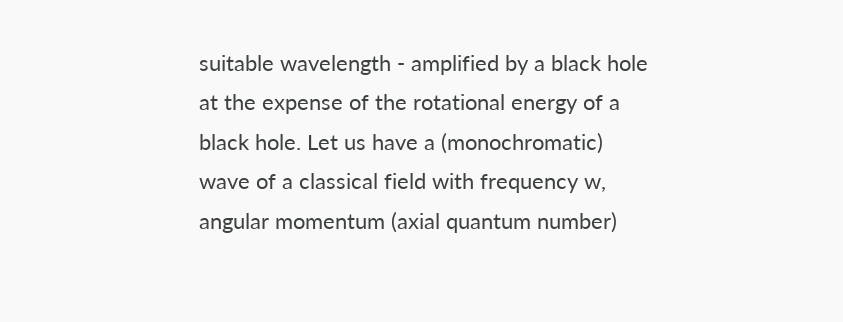suitable wavelength - amplified by a black hole at the expense of the rotational energy of a black hole. Let us have a (monochromatic) wave of a classical field with frequency w, angular momentum (axial quantum number)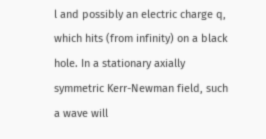l and possibly an electric charge q, which hits (from infinity) on a black hole. In a stationary axially symmetric Kerr-Newman field, such a wave will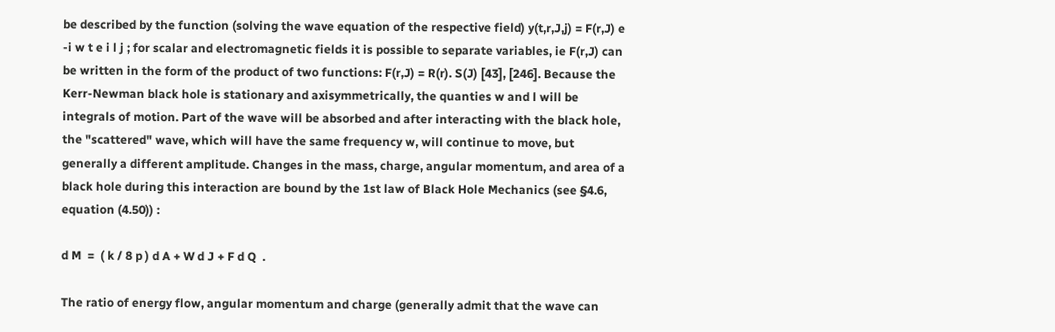be described by the function (solving the wave equation of the respective field) y(t,r,J,j) = F(r,J) e -i w t e i l j ; for scalar and electromagnetic fields it is possible to separate variables, ie F(r,J) can be written in the form of the product of two functions: F(r,J) = R(r). S(J) [43], [246]. Because the Kerr-Newman black hole is stationary and axisymmetrically, the quanties w and l will be integrals of motion. Part of the wave will be absorbed and after interacting with the black hole, the "scattered" wave, which will have the same frequency w, will continue to move, but generally a different amplitude. Changes in the mass, charge, angular momentum, and area of a black hole during this interaction are bound by the 1st law of Black Hole Mechanics (see §4.6, equation (4.50)) :

d M  =  ( k / 8 p ) d A + W d J + F d Q  .

The ratio of energy flow, angular momentum and charge (generally admit that the wave can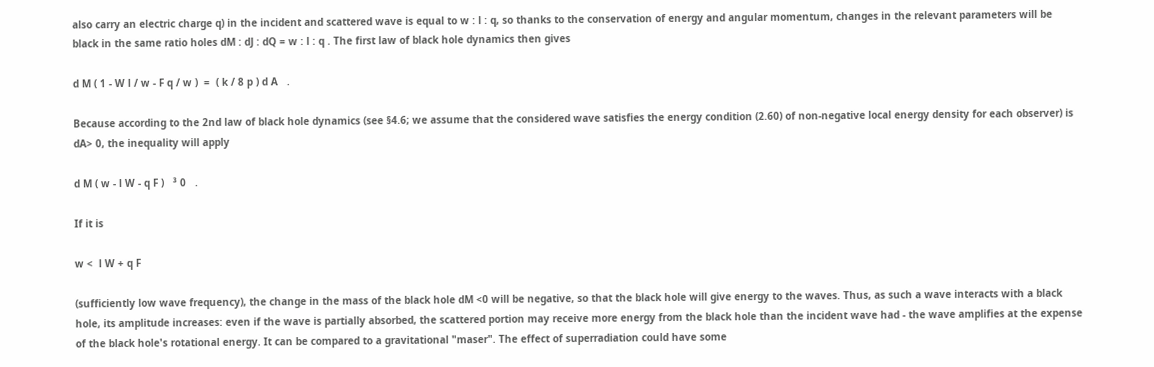also carry an electric charge q) in the incident and scattered wave is equal to w : l : q, so thanks to the conservation of energy and angular momentum, changes in the relevant parameters will be black in the same ratio holes dM : dJ : dQ = w : l : q . The first law of black hole dynamics then gives

d M ( 1 - W l / w - F q / w )  =  ( k / 8 p ) d A   .

Because according to the 2nd law of black hole dynamics (see §4.6; we assume that the considered wave satisfies the energy condition (2.60) of non-negative local energy density for each observer) is dA> 0, the inequality will apply

d M ( w - l W - q F )   ³ 0   .

If it is

w <  l W + q F

(sufficiently low wave frequency), the change in the mass of the black hole dM <0 will be negative, so that the black hole will give energy to the waves. Thus, as such a wave interacts with a black hole, its amplitude increases: even if the wave is partially absorbed, the scattered portion may receive more energy from the black hole than the incident wave had - the wave amplifies at the expense of the black hole's rotational energy. It can be compared to a gravitational "maser". The effect of superradiation could have some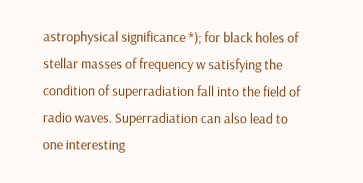astrophysical significance *); for black holes of stellar masses of frequency w satisfying the condition of superradiation fall into the field of radio waves. Superradiation can also lead to one interesting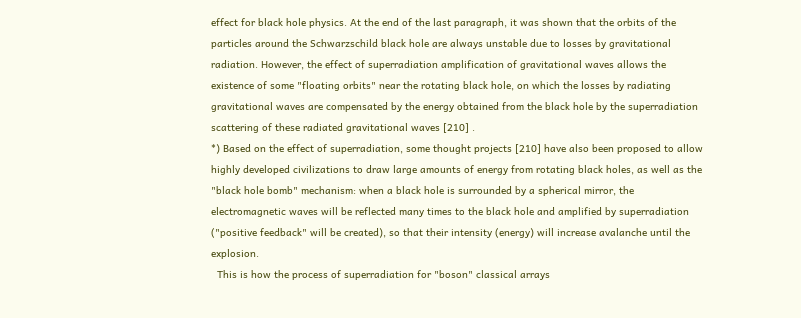effect for black hole physics. At the end of the last paragraph, it was shown that the orbits of the particles around the Schwarzschild black hole are always unstable due to losses by gravitational radiation. However, the effect of superradiation amplification of gravitational waves allows the existence of some "floating orbits" near the rotating black hole, on which the losses by radiating gravitational waves are compensated by the energy obtained from the black hole by the superradiation scattering of these radiated gravitational waves [210] .
*) Based on the effect of superradiation, some thought projects [210] have also been proposed to allow highly developed civilizations to draw large amounts of energy from rotating black holes, as well as the "black hole bomb" mechanism: when a black hole is surrounded by a spherical mirror, the electromagnetic waves will be reflected many times to the black hole and amplified by superradiation ("positive feedback" will be created), so that their intensity (energy) will increase avalanche until the explosion.
  This is how the process of superradiation for "boson" classical arrays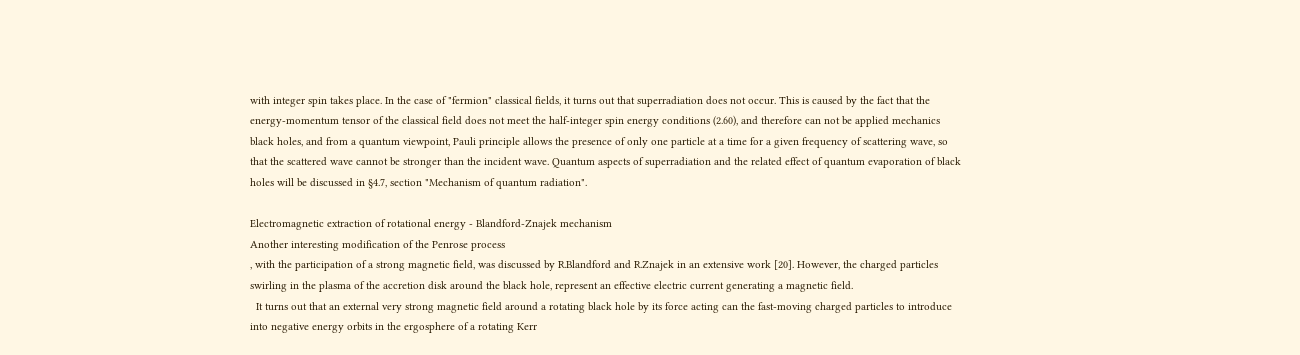with integer spin takes place. In the case of "fermion" classical fields, it turns out that superradiation does not occur. This is caused by the fact that the energy-momentum tensor of the classical field does not meet the half-integer spin energy conditions (2.60), and therefore can not be applied mechanics black holes, and from a quantum viewpoint, Pauli principle allows the presence of only one particle at a time for a given frequency of scattering wave, so that the scattered wave cannot be stronger than the incident wave. Quantum aspects of superradiation and the related effect of quantum evaporation of black holes will be discussed in §4.7, section "Mechanism of quantum radiation".

Electromagnetic extraction of rotational energy - Blandford-Znajek mechanism
Another interesting modification of the Penrose process
, with the participation of a strong magnetic field, was discussed by R.Blandford and R.Znajek in an extensive work [20]. However, the charged particles swirling in the plasma of the accretion disk around the black hole, represent an effective electric current generating a magnetic field.
  It turns out that an external very strong magnetic field around a rotating black hole by its force acting can the fast-moving charged particles to introduce into negative energy orbits in the ergosphere of a rotating Kerr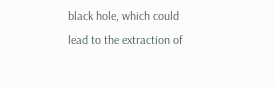black hole, which could lead to the extraction of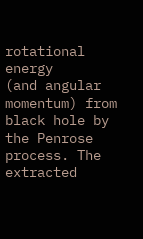rotational energy
(and angular momentum) from black hole by the Penrose process. The extracted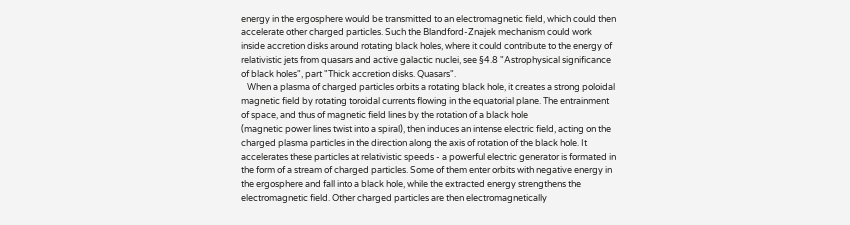energy in the ergosphere would be transmitted to an electromagnetic field, which could then accelerate other charged particles. Such the Blandford-Znajek mechanism could work inside accretion disks around rotating black holes, where it could contribute to the energy of relativistic jets from quasars and active galactic nuclei, see §4.8 "Astrophysical significance of black holes", part "Thick accretion disks. Quasars".
   When a plasma of charged particles orbits a rotating black hole, it creates a strong poloidal magnetic field by rotating toroidal currents flowing in the equatorial plane. The entrainment of space, and thus of magnetic field lines by the rotation of a black hole
(magnetic power lines twist into a spiral), then induces an intense electric field, acting on the charged plasma particles in the direction along the axis of rotation of the black hole. It accelerates these particles at relativistic speeds - a powerful electric generator is formated in the form of a stream of charged particles. Some of them enter orbits with negative energy in the ergosphere and fall into a black hole, while the extracted energy strengthens the electromagnetic field. Other charged particles are then electromagnetically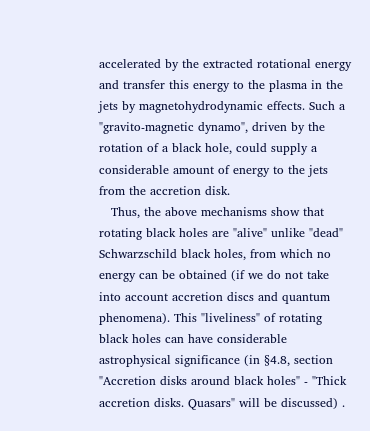accelerated by the extracted rotational energy and transfer this energy to the plasma in the jets by magnetohydrodynamic effects. Such a "gravito-magnetic dynamo", driven by the rotation of a black hole, could supply a considerable amount of energy to the jets from the accretion disk.
   Thus, the above mechanisms show that rotating black holes are "alive" unlike "dead" Schwarzschild black holes, from which no energy can be obtained (if we do not take into account accretion discs and quantum phenomena). This "liveliness" of rotating black holes can have considerable astrophysical significance (in §4.8, section "Accretion disks around black holes" - "Thick accretion disks. Quasars" will be discussed) .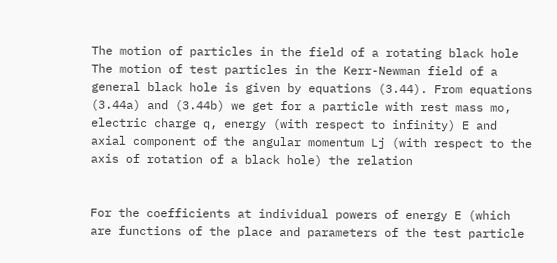The motion of particles in the field of a rotating black hole
The motion of test particles in the Kerr-Newman field of a general black hole is given by equations (3.44). From equations (3.44a) and (3.44b) we get for a particle with rest mass mo, electric charge q, energy (with respect to infinity) E and axial component of the angular momentum Lj (with respect to the axis of rotation of a black hole) the relation


For the coefficients at individual powers of energy E (which are functions of the place and parameters of the test particle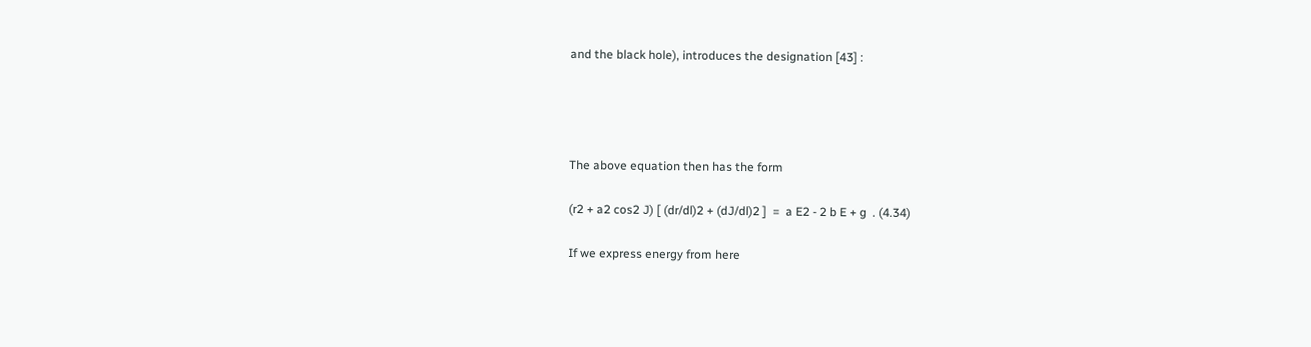and the black hole), introduces the designation [43] :




The above equation then has the form

(r2 + a2 cos2 J) [ (dr/dl)2 + (dJ/dl)2 ]  =  a E2 - 2 b E + g  . (4.34)

If we express energy from here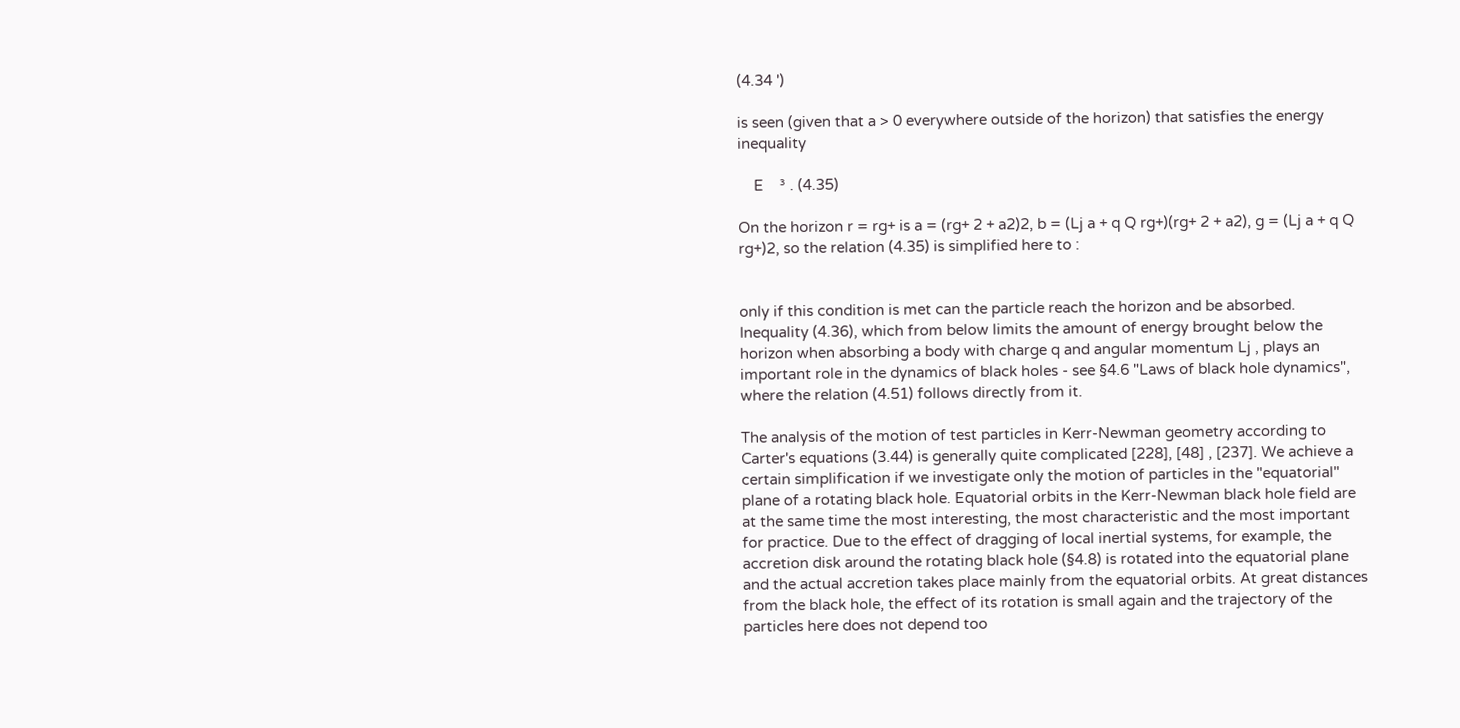(4.34 ')

is seen (given that a > 0 everywhere outside of the horizon) that satisfies the energy inequality

    E    ³ . (4.35)

On the horizon r = rg+ is a = (rg+ 2 + a2)2, b = (Lj a + q Q rg+)(rg+ 2 + a2), g = (Lj a + q Q rg+)2, so the relation (4.35) is simplified here to :


only if this condition is met can the particle reach the horizon and be absorbed. Inequality (4.36), which from below limits the amount of energy brought below the horizon when absorbing a body with charge q and angular momentum Lj , plays an important role in the dynamics of black holes - see §4.6 "Laws of black hole dynamics", where the relation (4.51) follows directly from it.

The analysis of the motion of test particles in Kerr-Newman geometry according to Carter's equations (3.44) is generally quite complicated [228], [48] , [237]. We achieve a certain simplification if we investigate only the motion of particles in the "equatorial" plane of a rotating black hole. Equatorial orbits in the Kerr-Newman black hole field are at the same time the most interesting, the most characteristic and the most important for practice. Due to the effect of dragging of local inertial systems, for example, the accretion disk around the rotating black hole (§4.8) is rotated into the equatorial plane and the actual accretion takes place mainly from the equatorial orbits. At great distances from the black hole, the effect of its rotation is small again and the trajectory of the particles here does not depend too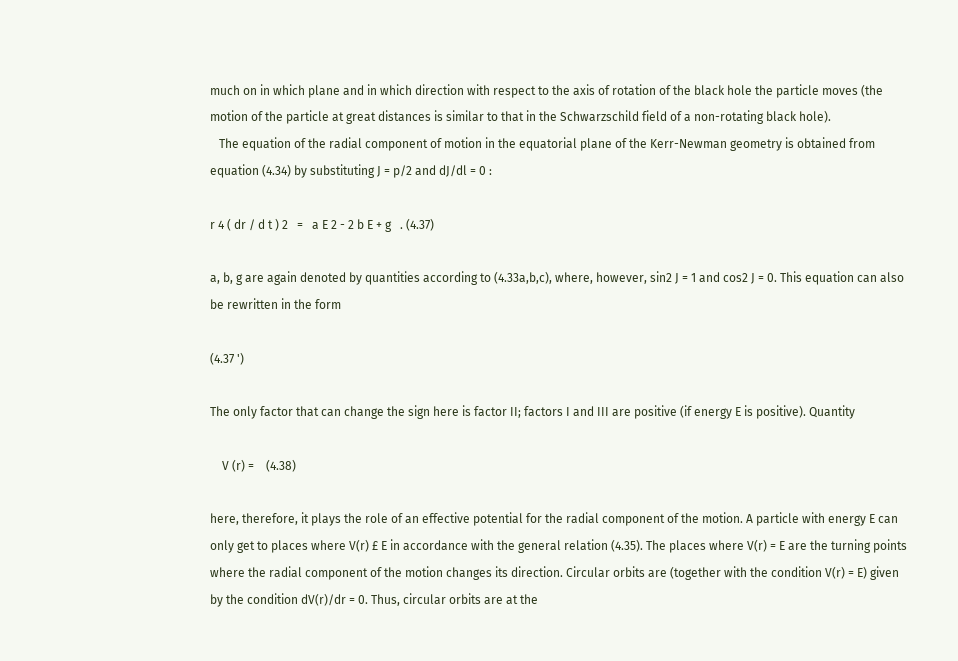much on in which plane and in which direction with respect to the axis of rotation of the black hole the particle moves (the motion of the particle at great distances is similar to that in the Schwarzschild field of a non-rotating black hole).
   The equation of the radial component of motion in the equatorial plane of the Kerr-Newman geometry is obtained from equation (4.34) by substituting J = p/2 and dJ/dl = 0 :

r 4 ( dr / d t ) 2   =   a E 2 - 2 b E + g   . (4.37)

a, b, g are again denoted by quantities according to (4.33a,b,c), where, however, sin2 J = 1 and cos2 J = 0. This equation can also be rewritten in the form

(4.37 ')

The only factor that can change the sign here is factor II; factors I and III are positive (if energy E is positive). Quantity

    V (r) =    (4.38)

here, therefore, it plays the role of an effective potential for the radial component of the motion. A particle with energy E can only get to places where V(r) £ E in accordance with the general relation (4.35). The places where V(r) = E are the turning points where the radial component of the motion changes its direction. Circular orbits are (together with the condition V(r) = E) given by the condition dV(r)/dr = 0. Thus, circular orbits are at the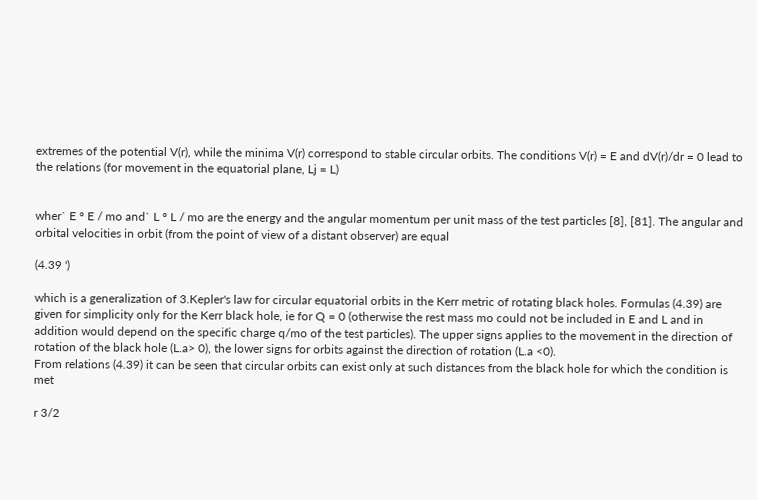extremes of the potential V(r), while the minima V(r) correspond to stable circular orbits. The conditions V(r) = E and dV(r)/dr = 0 lead to the relations (for movement in the equatorial plane, Lj = L)


wher` E º E / mo and` L º L / mo are the energy and the angular momentum per unit mass of the test particles [8], [81]. The angular and orbital velocities in orbit (from the point of view of a distant observer) are equal

(4.39 ')

which is a generalization of 3.Kepler's law for circular equatorial orbits in the Kerr metric of rotating black holes. Formulas (4.39) are given for simplicity only for the Kerr black hole, ie for Q = 0 (otherwise the rest mass mo could not be included in E and L and in addition would depend on the specific charge q/mo of the test particles). The upper signs applies to the movement in the direction of rotation of the black hole (L.a> 0), the lower signs for orbits against the direction of rotation (L.a <0).
From relations (4.39) it can be seen that circular orbits can exist only at such distances from the black hole for which the condition is met

r 3/2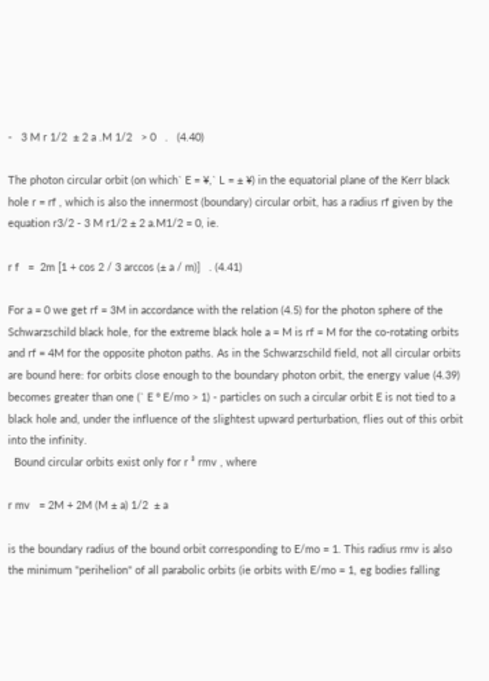-   3 M r 1/2  ± 2 a .M 1/2   > 0   .   (4.40)

The photon circular orbit (on which` E = ¥,` L = ± ¥) in the equatorial plane of the Kerr black hole r = rf , which is also the innermost (boundary) circular orbit, has a radius rf given by the equation r3/2 - 3 M r1/2 ± 2 a.M1/2 = 0, ie.

r f   =  2m [1 + cos 2 / 3 arccos (± a / m)]   . (4.41)

For a = 0 we get rf = 3M in accordance with the relation (4.5) for the photon sphere of the Schwarzschild black hole, for the extreme black hole a = M is rf = M for the co-rotating orbits and rf = 4M for the opposite photon paths. As in the Schwarzschild field, not all circular orbits are bound here: for orbits close enough to the boundary photon orbit, the energy value (4.39) becomes greater than one (` E º E/mo > 1) - particles on such a circular orbit E is not tied to a black hole and, under the influence of the slightest upward perturbation, flies out of this orbit into the infinity.
  Bound circular orbits exist only for r ³ rmv , where

r mv   = 2M + 2M (M ± a) 1/2  ± a

is the boundary radius of the bound orbit corresponding to E/mo = 1. This radius rmv is also the minimum "perihelion" of all parabolic orbits (ie orbits with E/mo = 1, eg bodies falling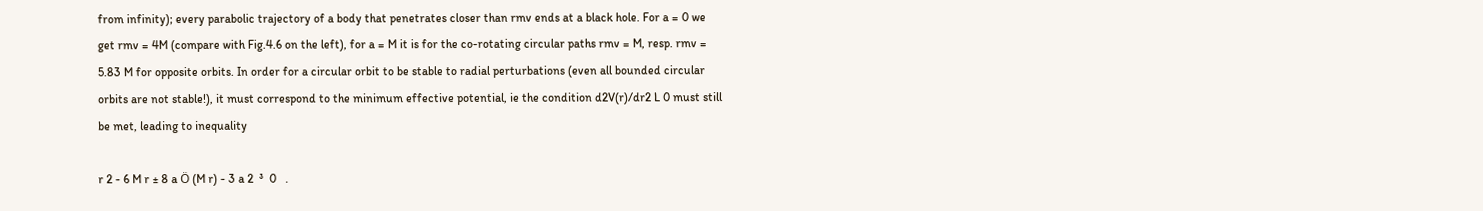from infinity); every parabolic trajectory of a body that penetrates closer than rmv ends at a black hole. For a = 0 we get rmv = 4M (compare with Fig.4.6 on the left), for a = M it is for the co-rotating circular paths rmv = M, resp. rmv = 5.83 M for opposite orbits. In order for a circular orbit to be stable to radial perturbations (even all bounded circular orbits are not stable!), it must correspond to the minimum effective potential, ie the condition d2V(r)/dr2 L 0 must still be met, leading to inequality

r 2 - 6 M r ± 8 a Ö (M r) - 3 a 2  ³  0   .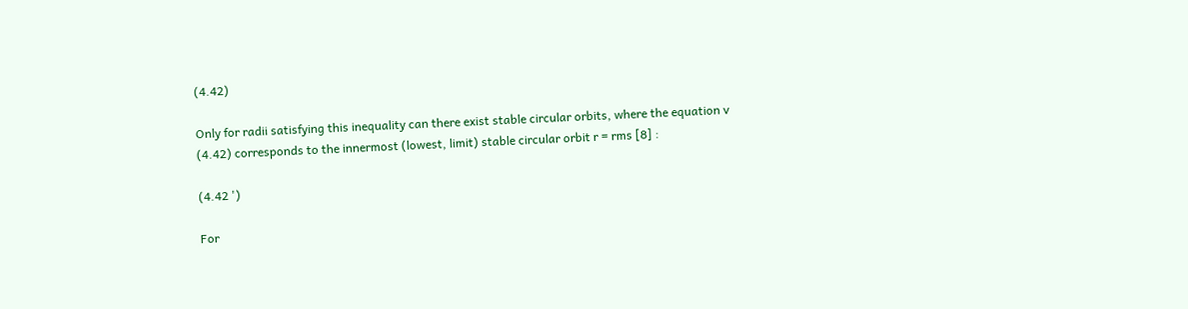(4.42)

Only for radii satisfying this inequality can there exist stable circular orbits, where the equation v (4.42) corresponds to the innermost (lowest, limit) stable circular orbit r = rms [8] :

(4.42 ')

For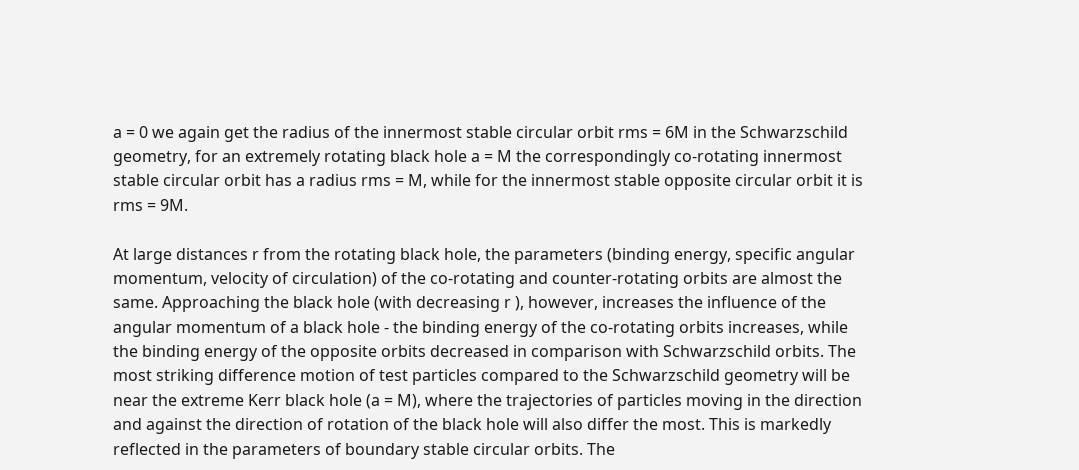a = 0 we again get the radius of the innermost stable circular orbit rms = 6M in the Schwarzschild geometry, for an extremely rotating black hole a = M the correspondingly co-rotating innermost stable circular orbit has a radius rms = M, while for the innermost stable opposite circular orbit it is rms = 9M.

At large distances r from the rotating black hole, the parameters (binding energy, specific angular momentum, velocity of circulation) of the co-rotating and counter-rotating orbits are almost the same. Approaching the black hole (with decreasing r ), however, increases the influence of the angular momentum of a black hole - the binding energy of the co-rotating orbits increases, while the binding energy of the opposite orbits decreased in comparison with Schwarzschild orbits. The most striking difference motion of test particles compared to the Schwarzschild geometry will be near the extreme Kerr black hole (a = M), where the trajectories of particles moving in the direction and against the direction of rotation of the black hole will also differ the most. This is markedly reflected in the parameters of boundary stable circular orbits. The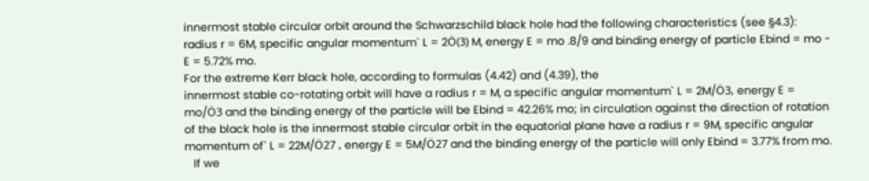innermost stable circular orbit around the Schwarzschild black hole had the following characteristics (see §4.3): radius r = 6M, specific angular momentum` L = 2Ö(3) M, energy E = mo .8/9 and binding energy of particle Ebind = mo - E = 5.72% mo.
For the extreme Kerr black hole, according to formulas (4.42) and (4.39), the
innermost stable co-rotating orbit will have a radius r = M, a specific angular momentum` L = 2M/Ö3, energy E = mo/Ö3 and the binding energy of the particle will be Ebind = 42.26% mo; in circulation against the direction of rotation of the black hole is the innermost stable circular orbit in the equatorial plane have a radius r = 9M, specific angular momentum of` L = 22M/Ö27 , energy E = 5M/Ö27 and the binding energy of the particle will only Ebind = 3.77% from mo.
   If we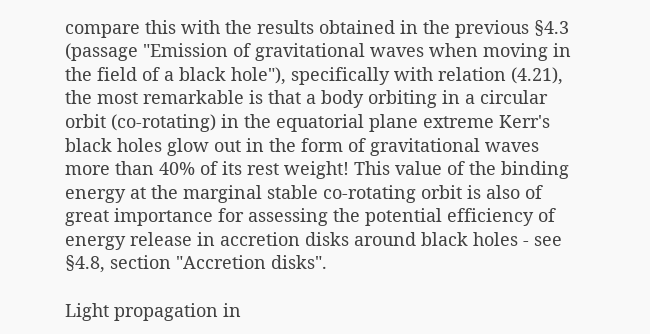compare this with the results obtained in the previous §4.3 (passage "Emission of gravitational waves when moving in the field of a black hole"), specifically with relation (4.21), the most remarkable is that a body orbiting in a circular orbit (co-rotating) in the equatorial plane extreme Kerr's black holes glow out in the form of gravitational waves more than 40% of its rest weight! This value of the binding energy at the marginal stable co-rotating orbit is also of great importance for assessing the potential efficiency of energy release in accretion disks around black holes - see §4.8, section "Accretion disks".

Light propagation in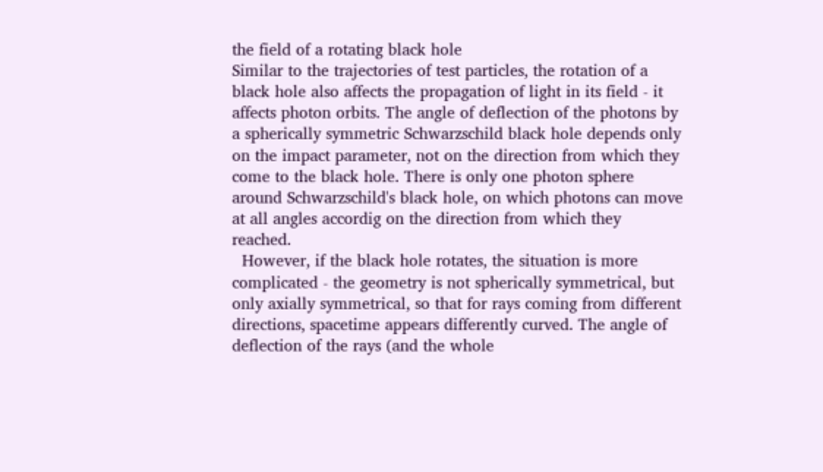the field of a rotating black hole
Similar to the trajectories of test particles, the rotation of a black hole also affects the propagation of light in its field - it affects photon orbits. The angle of deflection of the photons by a spherically symmetric Schwarzschild black hole depends only on the impact parameter, not on the direction from which they come to the black hole. There is only one photon sphere around Schwarzschild's black hole, on which photons can move at all angles accordig on the direction from which they reached.
  However, if the black hole rotates, the situation is more complicated - the geometry is not spherically symmetrical, but only axially symmetrical, so that for rays coming from different directions, spacetime appears differently curved. The angle of deflection of the rays (and the whole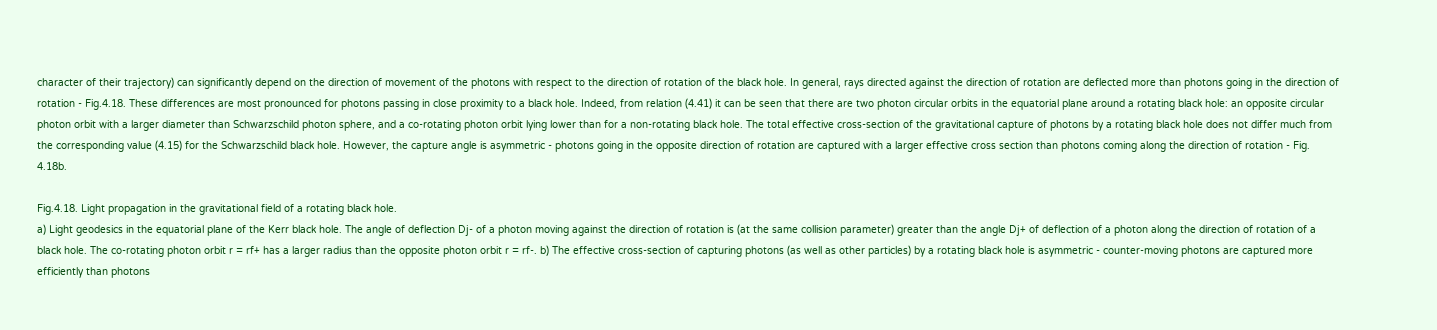character of their trajectory) can significantly depend on the direction of movement of the photons with respect to the direction of rotation of the black hole. In general, rays directed against the direction of rotation are deflected more than photons going in the direction of rotation - Fig.4.18. These differences are most pronounced for photons passing in close proximity to a black hole. Indeed, from relation (4.41) it can be seen that there are two photon circular orbits in the equatorial plane around a rotating black hole: an opposite circular photon orbit with a larger diameter than Schwarzschild photon sphere, and a co-rotating photon orbit lying lower than for a non-rotating black hole. The total effective cross-section of the gravitational capture of photons by a rotating black hole does not differ much from the corresponding value (4.15) for the Schwarzschild black hole. However, the capture angle is asymmetric - photons going in the opposite direction of rotation are captured with a larger effective cross section than photons coming along the direction of rotation - Fig. 4.18b.

Fig.4.18. Light propagation in the gravitational field of a rotating black hole.
a) Light geodesics in the equatorial plane of the Kerr black hole. The angle of deflection Dj- of a photon moving against the direction of rotation is (at the same collision parameter) greater than the angle Dj+ of deflection of a photon along the direction of rotation of a black hole. The co-rotating photon orbit r = rf+ has a larger radius than the opposite photon orbit r = rf-. b) The effective cross-section of capturing photons (as well as other particles) by a rotating black hole is asymmetric - counter-moving photons are captured more efficiently than photons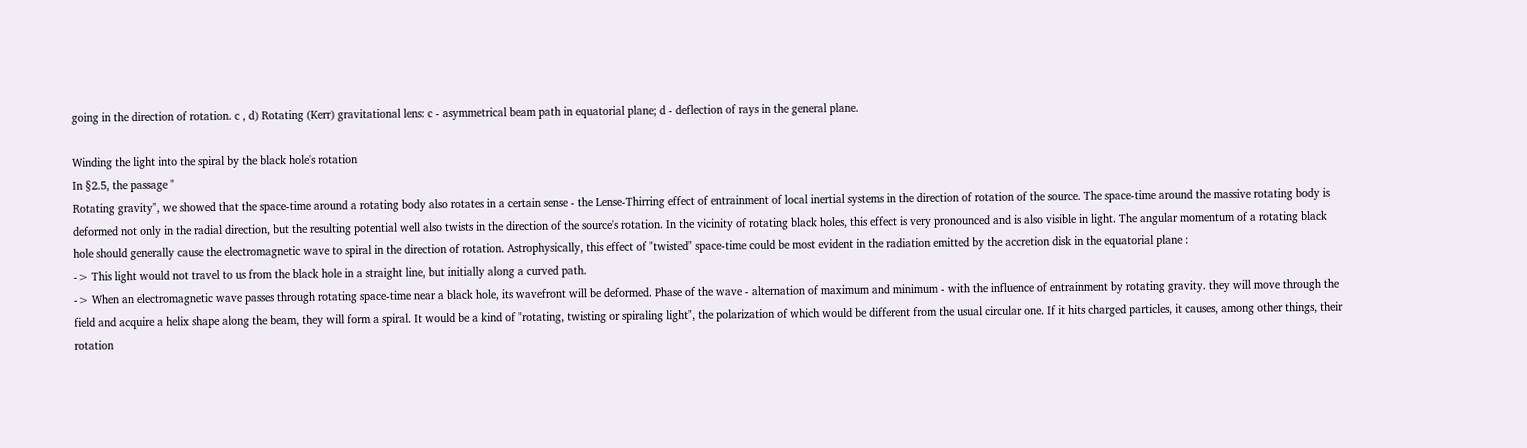going in the direction of rotation. c , d) Rotating (Kerr) gravitational lens: c - asymmetrical beam path in equatorial plane; d - deflection of rays in the general plane.

Winding the light into the spiral by the black hole's rotation
In §2.5, the passage "
Rotating gravity", we showed that the space-time around a rotating body also rotates in a certain sense - the Lense-Thirring effect of entrainment of local inertial systems in the direction of rotation of the source. The space-time around the massive rotating body is deformed not only in the radial direction, but the resulting potential well also twists in the direction of the source's rotation. In the vicinity of rotating black holes, this effect is very pronounced and is also visible in light. The angular momentum of a rotating black hole should generally cause the electromagnetic wave to spiral in the direction of rotation. Astrophysically, this effect of "twisted" space-time could be most evident in the radiation emitted by the accretion disk in the equatorial plane :
-> This light would not travel to us from the black hole in a straight line, but initially along a curved path.
-> When an electromagnetic wave passes through rotating space-time near a black hole, its wavefront will be deformed. Phase of the wave - alternation of maximum and minimum - with the influence of entrainment by rotating gravity. they will move through the field and acquire a helix shape along the beam, they will form a spiral. It would be a kind of "rotating, twisting or spiraling light", the polarization of which would be different from the usual circular one. If it hits charged particles, it causes, among other things, their rotation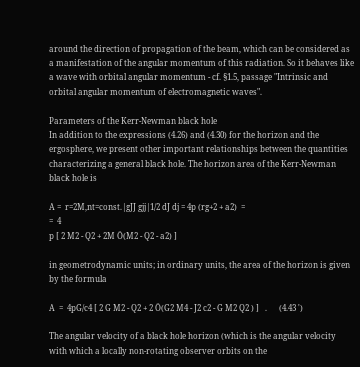around the direction of propagation of the beam, which can be considered as a manifestation of the angular momentum of this radiation. So it behaves like a wave with orbital angular momentum - cf. §1.5, passage "Intrinsic and orbital angular momentum of electromagnetic waves".

Parameters of the Kerr-Newman black hole
In addition to the expressions (4.26) and (4.30) for the horizon and the ergosphere, we present other important relationships between the quantities characterizing a general black hole. The horizon area of the Kerr-Newman black hole is

A =  r=2M,nt=const.|gJJ gjj|1/2 dJ dj = 4p (rg+2 + a2)  =
=  4
p [ 2 M2 - Q2 + 2M Ö(M2 - Q2 - a2) ]

in geometrodynamic units; in ordinary units, the area of the horizon is given by the formula

A  =  4pG/c4 [ 2 G M2 - Q2 + 2 Ö(G2 M4 - J2 c2 - G M2 Q2 ) ]   .      (4.43 ')

The angular velocity of a black hole horizon (which is the angular velocity with which a locally non-rotating observer orbits on the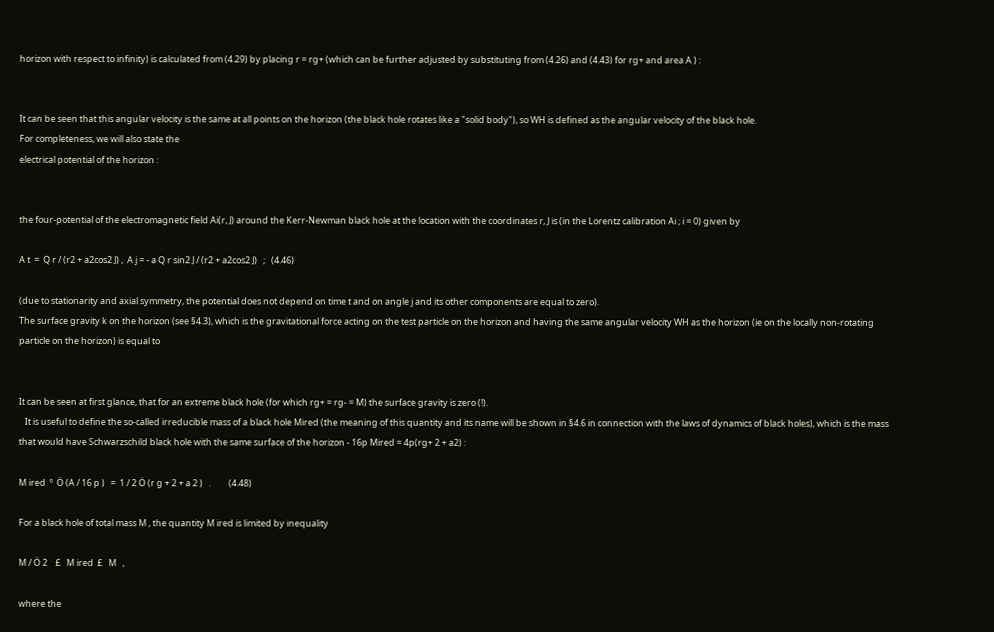horizon with respect to infinity) is calculated from (4.29) by placing r = rg+ (which can be further adjusted by substituting from (4.26) and (4.43) for rg+ and area A ) :


It can be seen that this angular velocity is the same at all points on the horizon (the black hole rotates like a "solid body"), so WH is defined as the angular velocity of the black hole.
For completeness, we will also state the
electrical potential of the horizon :


the four-potential of the electromagnetic field Ai(r, J) around the Kerr-Newman black hole at the location with the coordinates r, J is (in the Lorentz calibration Ai ; i = 0) given by

A t  =  Q r / (r2 + a2cos2 J) ,  A j = - a Q r sin2 J / (r2 + a2cos2 J)   ;   (4.46)

(due to stationarity and axial symmetry, the potential does not depend on time t and on angle j and its other components are equal to zero).
The surface gravity k on the horizon (see §4.3), which is the gravitational force acting on the test particle on the horizon and having the same angular velocity WH as the horizon (ie on the locally non-rotating particle on the horizon) is equal to


It can be seen at first glance, that for an extreme black hole (for which rg+ = rg- = M) the surface gravity is zero (!).
   It is useful to define the so-called irreducible mass of a black hole Mired (the meaning of this quantity and its name will be shown in §4.6 in connection with the laws of dynamics of black holes), which is the mass that would have Schwarzschild black hole with the same surface of the horizon - 16p Mired = 4p(rg+ 2 + a2) :

M ired  º  Ö (A / 16 p )   =  1 / 2 Ö (r g + 2 + a 2 )   .         (4.48)

For a black hole of total mass M , the quantity M ired is limited by inequality

M / Ö 2    £   M ired  £   M   ,

where the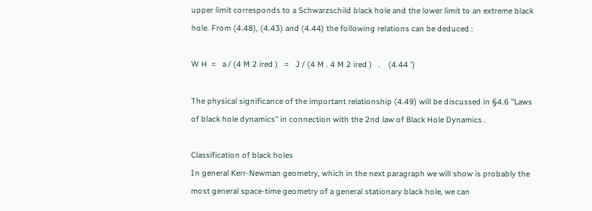upper limit corresponds to a Schwarzschild black hole and the lower limit to an extreme black hole. From (4.48), (4.43) and (4.44) the following relations can be deduced :

W H  =   a / (4 M 2 ired )   =   J / (4 M . 4 M 2 ired )   .    (4.44 ')

The physical significance of the important relationship (4.49) will be discussed in §4.6 "Laws of black hole dynamics" in connection with the 2nd law of Black Hole Dynamics .

Classification of black holes
In general Kerr-Newman geometry, which in the next paragraph we will show is probably the most general space-time geometry of a general stationary black hole, we can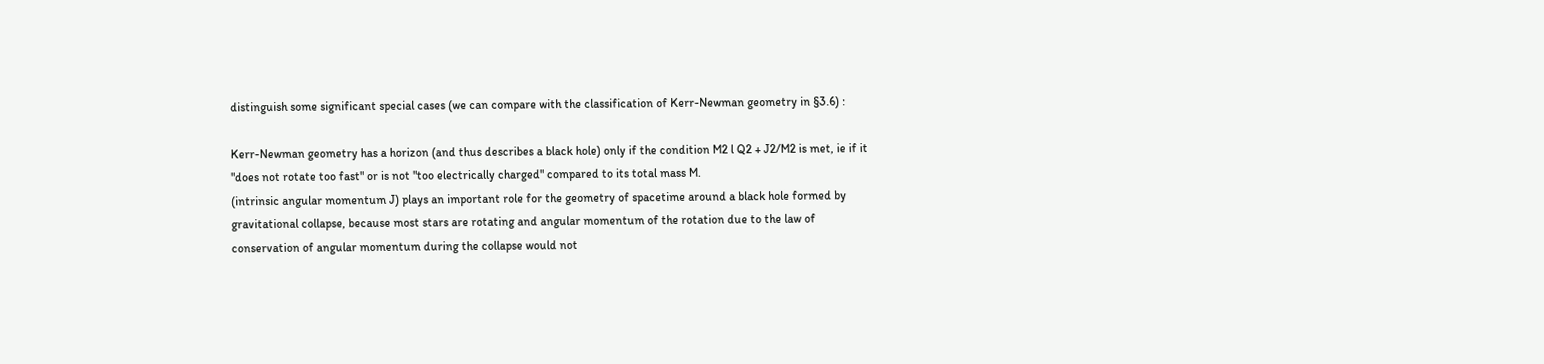distinguish some significant special cases (we can compare with the classification of Kerr-Newman geometry in §3.6) :

Kerr-Newman geometry has a horizon (and thus describes a black hole) only if the condition M2 l Q2 + J2/M2 is met, ie if it "does not rotate too fast" or is not "too electrically charged" compared to its total mass M.
(intrinsic angular momentum J) plays an important role for the geometry of spacetime around a black hole formed by gravitational collapse, because most stars are rotating and angular momentum of the rotation due to the law of conservation of angular momentum during the collapse would not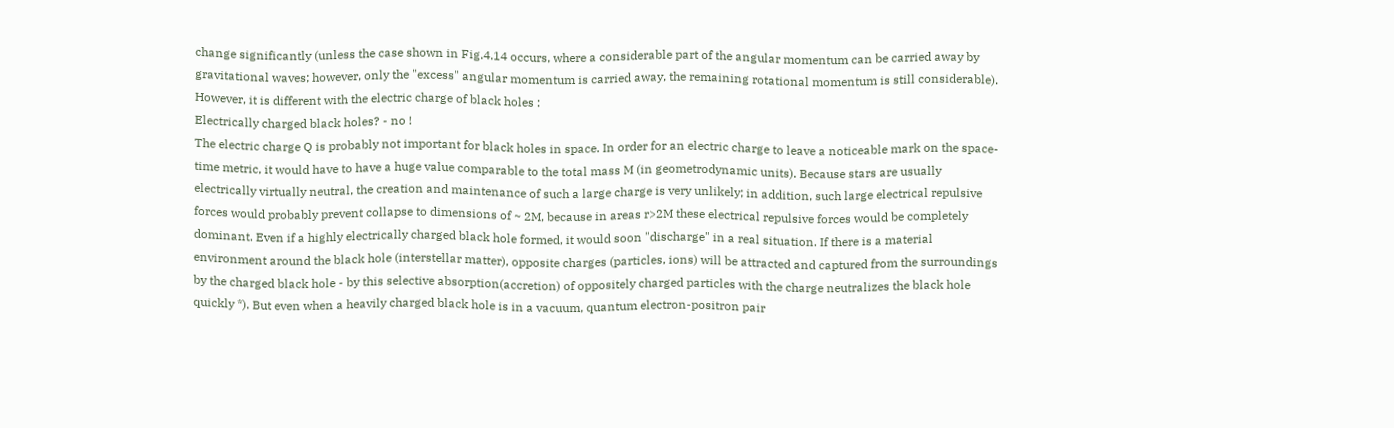change significantly (unless the case shown in Fig.4.14 occurs, where a considerable part of the angular momentum can be carried away by gravitational waves; however, only the "excess" angular momentum is carried away, the remaining rotational momentum is still considerable). However, it is different with the electric charge of black holes :
Electrically charged black holes? - no !
The electric charge Q is probably not important for black holes in space. In order for an electric charge to leave a noticeable mark on the space-time metric, it would have to have a huge value comparable to the total mass M (in geometrodynamic units). Because stars are usually electrically virtually neutral, the creation and maintenance of such a large charge is very unlikely; in addition, such large electrical repulsive forces would probably prevent collapse to dimensions of ~ 2M, because in areas r>2M these electrical repulsive forces would be completely dominant. Even if a highly electrically charged black hole formed, it would soon "discharge" in a real situation. If there is a material environment around the black hole (interstellar matter), opposite charges (particles, ions) will be attracted and captured from the surroundings by the charged black hole - by this selective absorption(accretion) of oppositely charged particles with the charge neutralizes the black hole quickly *). But even when a heavily charged black hole is in a vacuum, quantum electron-positron pair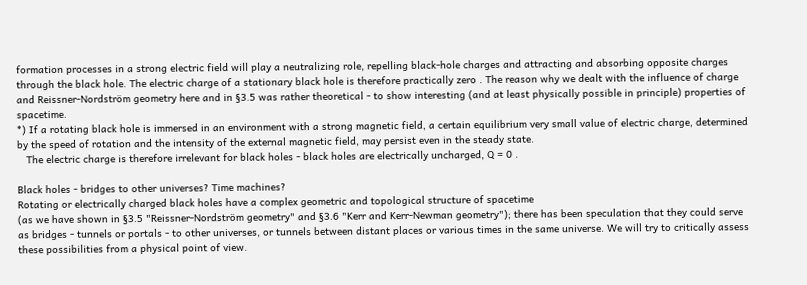formation processes in a strong electric field will play a neutralizing role, repelling black-hole charges and attracting and absorbing opposite charges through the black hole. The electric charge of a stationary black hole is therefore practically zero . The reason why we dealt with the influence of charge and Reissner-Nordström geometry here and in §3.5 was rather theoretical - to show interesting (and at least physically possible in principle) properties of spacetime.
*) If a rotating black hole is immersed in an environment with a strong magnetic field, a certain equilibrium very small value of electric charge, determined by the speed of rotation and the intensity of the external magnetic field, may persist even in the steady state.
   The electric charge is therefore irrelevant for black holes - black holes are electrically uncharged, Q = 0 .

Black holes - bridges to other universes? Time machines?
Rotating or electrically charged black holes have a complex geometric and topological structure of spacetime
(as we have shown in §3.5 "Reissner-Nordström geometry" and §3.6 "Kerr and Kerr-Newman geometry"); there has been speculation that they could serve as bridges - tunnels or portals - to other universes, or tunnels between distant places or various times in the same universe. We will try to critically assess these possibilities from a physical point of view.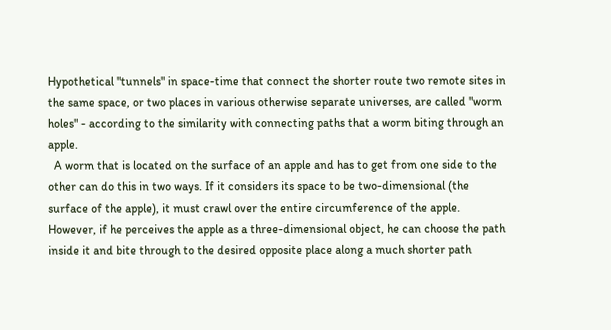Hypothetical "tunnels" in space-time that connect the shorter route two remote sites in the same space, or two places in various otherwise separate universes, are called "worm holes" - according to the similarity with connecting paths that a worm biting through an apple.
  A worm that is located on the surface of an apple and has to get from one side to the other can do this in two ways. If it considers its space to be two-dimensional (the surface of the apple), it must crawl over the entire circumference of the apple. However, if he perceives the apple as a three-dimensional object, he can choose the path inside it and bite through to the desired opposite place along a much shorter path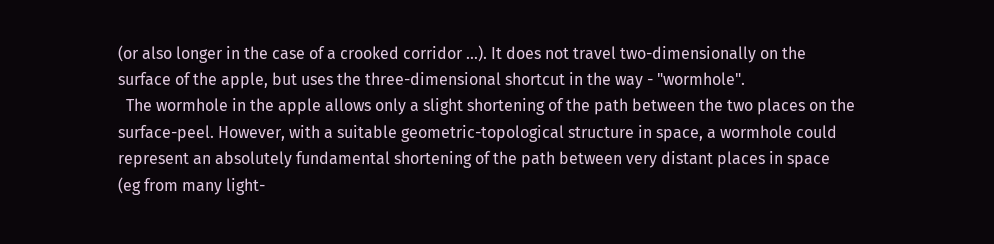(or also longer in the case of a crooked corridor ...). It does not travel two-dimensionally on the surface of the apple, but uses the three-dimensional shortcut in the way - "wormhole".
  The wormhole in the apple allows only a slight shortening of the path between the two places on the surface-peel. However, with a suitable geometric-topological structure in space, a wormhole could represent an absolutely fundamental shortening of the path between very distant places in space (eg from many light-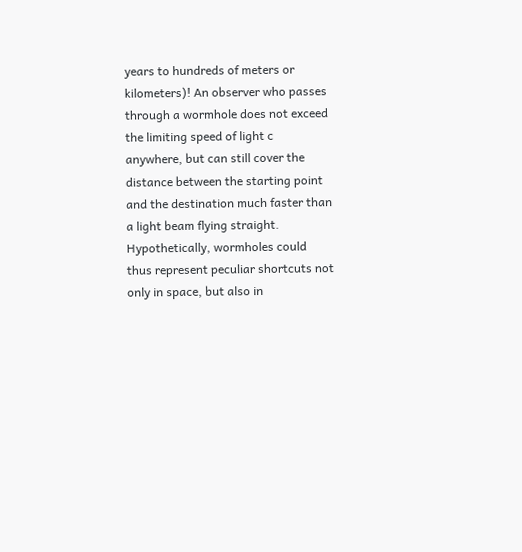years to hundreds of meters or kilometers)! An observer who passes through a wormhole does not exceed the limiting speed of light c anywhere, but can still cover the distance between the starting point and the destination much faster than a light beam flying straight. Hypothetically, wormholes could thus represent peculiar shortcuts not only in space, but also in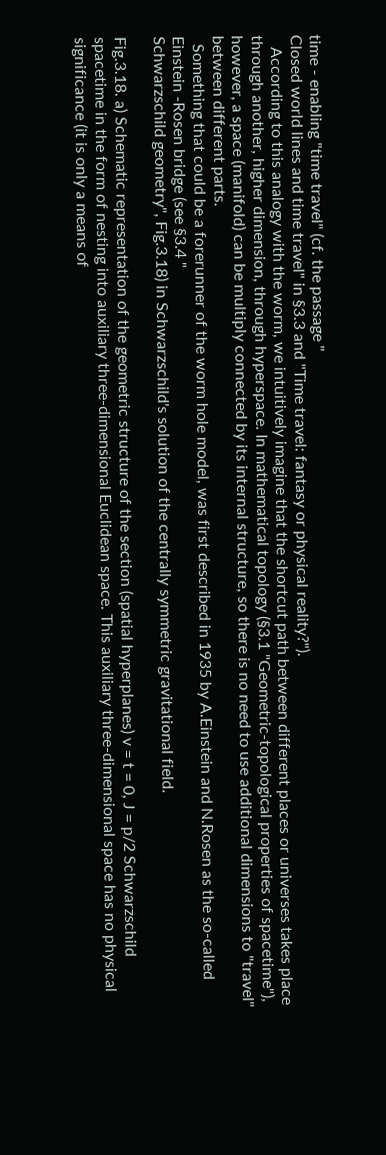time - enabling "time travel" (cf. the passage "
Closed world lines and time travel" in §3.3 and "Time travel: fantasy or physical reality?").
   According to this analogy with the worm, we intuitively imagine that the shortcut path between different places or universes takes place through another, higher dimension, through hyperspace. In mathematical topology (§3.1 "Geometric-topological properties of spacetime"), however, a space (manifold) can be multiply connected by its internal structure, so there is no need to use additional dimensions to "travel" between different parts.
  Something that could be a forerunner of the worm hole model, was first described in 1935 by A.Einstein and N.Rosen as the so-called Einstein -Rosen bridge (see §3.4 "
Schwarzschild geometry", Fig.3.18) in Schwarzschild's solution of the centrally symmetric gravitational field.

Fig.3.18. a) Schematic representation of the geometric structure of the section (spatial hyperplanes) v = t = 0, J = p/2 Schwarzschild spacetime in the form of nesting into auxiliary three-dimensional Euclidean space. This auxiliary three-dimensional space has no physical significance (it is only a means of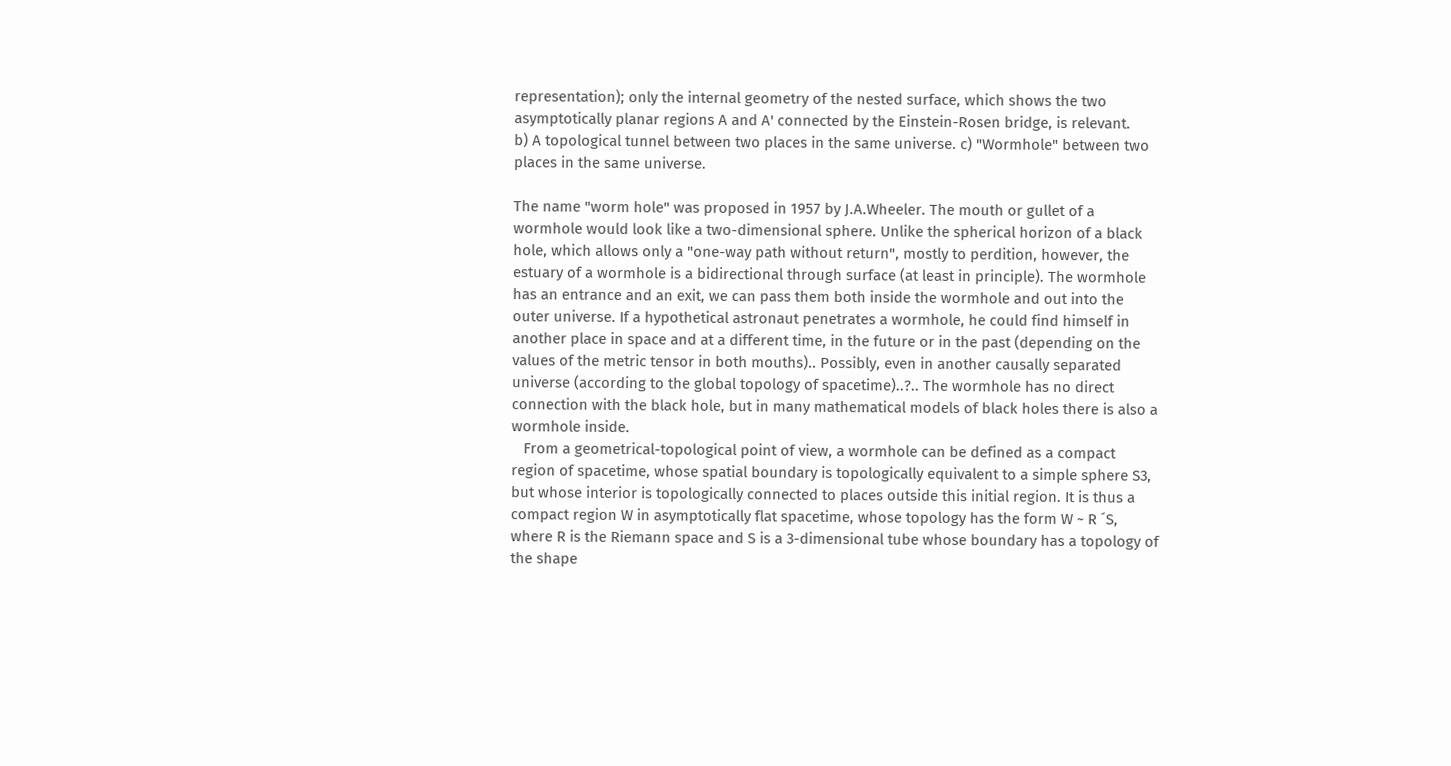representation); only the internal geometry of the nested surface, which shows the two asymptotically planar regions A and A' connected by the Einstein-Rosen bridge, is relevant.
b) A topological tunnel between two places in the same universe. c) "Wormhole" between two places in the same universe.

The name "worm hole" was proposed in 1957 by J.A.Wheeler. The mouth or gullet of a wormhole would look like a two-dimensional sphere. Unlike the spherical horizon of a black hole, which allows only a "one-way path without return", mostly to perdition, however, the estuary of a wormhole is a bidirectional through surface (at least in principle). The wormhole has an entrance and an exit, we can pass them both inside the wormhole and out into the outer universe. If a hypothetical astronaut penetrates a wormhole, he could find himself in another place in space and at a different time, in the future or in the past (depending on the values of the metric tensor in both mouths).. Possibly, even in another causally separated universe (according to the global topology of spacetime)..?.. The wormhole has no direct connection with the black hole, but in many mathematical models of black holes there is also a wormhole inside.
   From a geometrical-topological point of view, a wormhole can be defined as a compact region of spacetime, whose spatial boundary is topologically equivalent to a simple sphere S3, but whose interior is topologically connected to places outside this initial region. It is thus a compact region W in asymptotically flat spacetime, whose topology has the form W ~ R ´S, where R is the Riemann space and S is a 3-dimensional tube whose boundary has a topology of the shape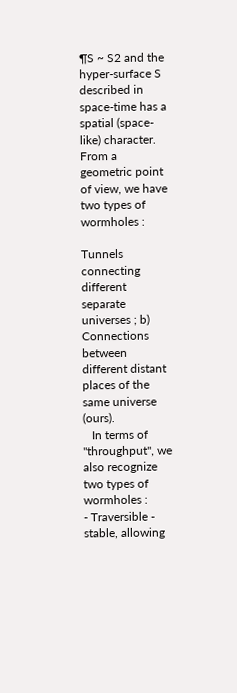¶S ~ S2 and the hyper-surface S described in space-time has a spatial (space-like) character.
From a geometric point of view, we have two types of wormholes :

Tunnels connecting different separate universes ; b) Connections between different distant places of the same universe (ours).
   In terms of "throughput", we also recognize two types of wormholes :
- Traversible - stable, allowing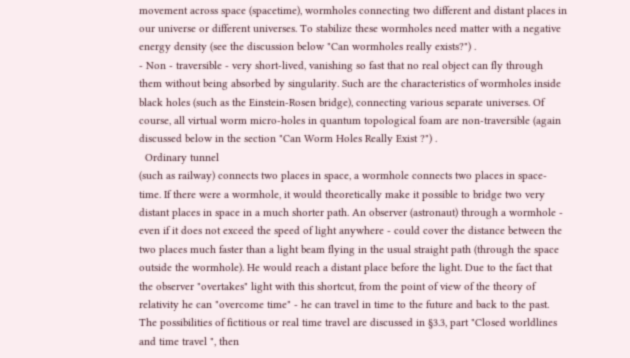movement across space (spacetime), wormholes connecting two different and distant places in our universe or different universes. To stabilize these wormholes need matter with a negative energy density (see the discussion below "Can wormholes really exists?") .
- Non - traversible - very short-lived, vanishing so fast that no real object can fly through them without being absorbed by singularity. Such are the characteristics of wormholes inside black holes (such as the Einstein-Rosen bridge), connecting various separate universes. Of course, all virtual worm micro-holes in quantum topological foam are non-traversible (again discussed below in the section "Can Worm Holes Really Exist ?") .
  Ordinary tunnel
(such as railway) connects two places in space, a wormhole connects two places in space-time. If there were a wormhole, it would theoretically make it possible to bridge two very distant places in space in a much shorter path. An observer (astronaut) through a wormhole - even if it does not exceed the speed of light anywhere - could cover the distance between the two places much faster than a light beam flying in the usual straight path (through the space outside the wormhole). He would reach a distant place before the light. Due to the fact that the observer "overtakes" light with this shortcut, from the point of view of the theory of relativity he can "overcome time" - he can travel in time to the future and back to the past. The possibilities of fictitious or real time travel are discussed in §3.3, part "Closed worldlines and time travel ", then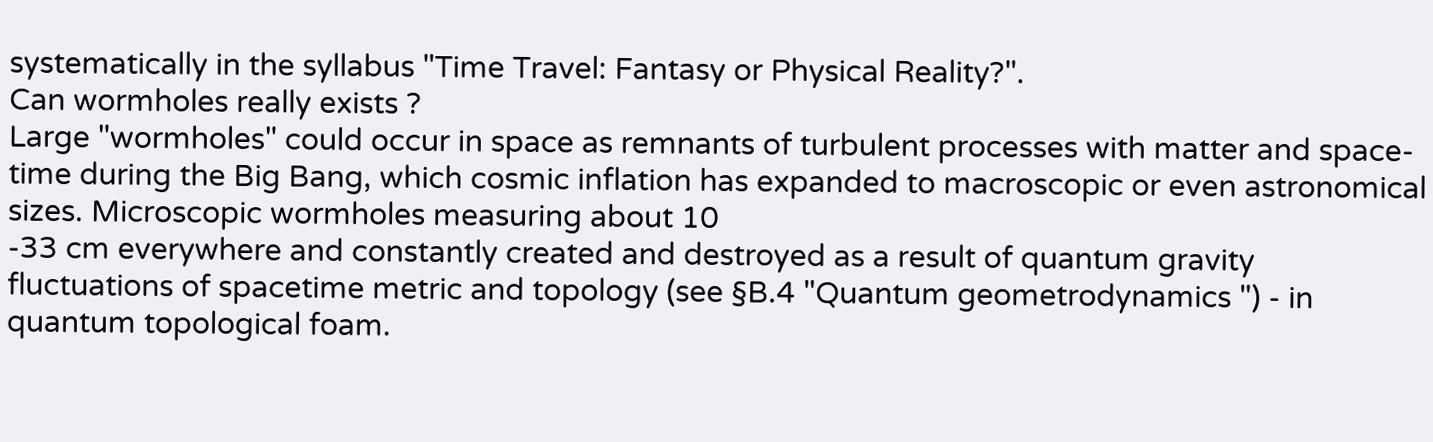systematically in the syllabus "Time Travel: Fantasy or Physical Reality?".
Can wormholes really exists ?
Large "wormholes" could occur in space as remnants of turbulent processes with matter and space-time during the Big Bang, which cosmic inflation has expanded to macroscopic or even astronomical sizes. Microscopic wormholes measuring about 10
-33 cm everywhere and constantly created and destroyed as a result of quantum gravity fluctuations of spacetime metric and topology (see §B.4 "Quantum geometrodynamics ") - in quantum topological foam.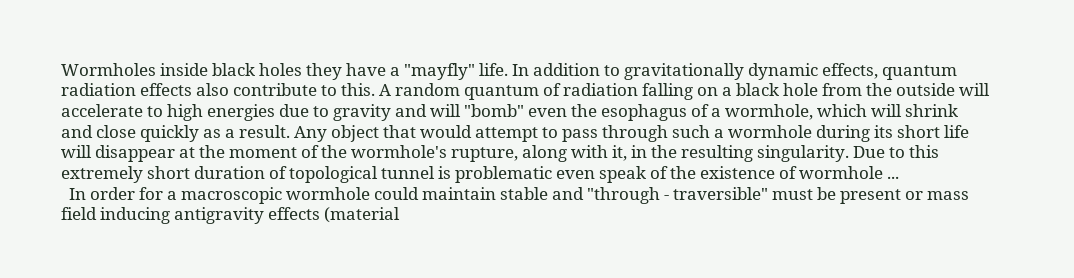Wormholes inside black holes they have a "mayfly" life. In addition to gravitationally dynamic effects, quantum radiation effects also contribute to this. A random quantum of radiation falling on a black hole from the outside will accelerate to high energies due to gravity and will "bomb" even the esophagus of a wormhole, which will shrink and close quickly as a result. Any object that would attempt to pass through such a wormhole during its short life will disappear at the moment of the wormhole's rupture, along with it, in the resulting singularity. Due to this extremely short duration of topological tunnel is problematic even speak of the existence of wormhole ...
  In order for a macroscopic wormhole could maintain stable and "through - traversible" must be present or mass field inducing antigravity effects (material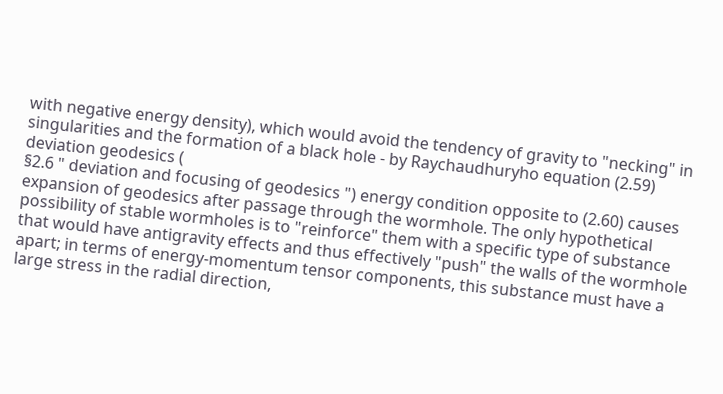with negative energy density), which would avoid the tendency of gravity to "necking" in singularities and the formation of a black hole - by Raychaudhuryho equation (2.59) deviation geodesics (
§2.6 " deviation and focusing of geodesics ") energy condition opposite to (2.60) causes expansion of geodesics after passage through the wormhole. The only hypothetical possibility of stable wormholes is to "reinforce" them with a specific type of substance that would have antigravity effects and thus effectively "push" the walls of the wormhole apart; in terms of energy-momentum tensor components, this substance must have a large stress in the radial direction,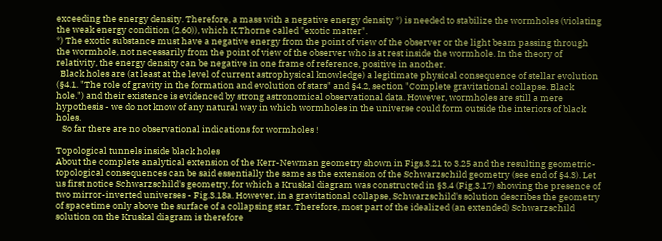exceeding the energy density. Therefore, a mass with a negative energy density *) is needed to stabilize the wormholes (violating the weak energy condition (2.60)), which K.Thorne called "exotic matter".
*) The exotic substance must have a negative energy from the point of view of the observer or the light beam passing through the wormhole, not necessarily from the point of view of the observer who is at rest inside the wormhole. In the theory of relativity, the energy density can be negative in one frame of reference, positive in another.
  Black holes are (at least at the level of current astrophysical knowledge) a legitimate physical consequence of stellar evolution
(§4.1. "The role of gravity in the formation and evolution of stars" and §4.2, section "Complete gravitational collapse. Black hole.") and their existence is evidenced by strong astronomical observational data. However, wormholes are still a mere hypothesis - we do not know of any natural way in which wormholes in the universe could form outside the interiors of black holes.
   So far there are no observational indications for wormholes !

Topological tunnels inside black holes
About the complete analytical extension of the Kerr-Newman geometry shown in Figs.3.21 to 3.25 and the resulting geometric-topological consequences can be said essentially the same as the extension of the Schwarzschild geometry (see end of §4.3). Let us first notice Schwarzschild's geometry, for which a Kruskal diagram was constructed in §3.4 (Fig.3.17) showing the presence of two mirror-inverted universes - Fig.3.18a. However, in a gravitational collapse, Schwarzschild's solution describes the geometry of spacetime only above the surface of a collapsing star. Therefore, most part of the idealized (an extended) Schwarzschild solution on the Kruskal diagram is therefore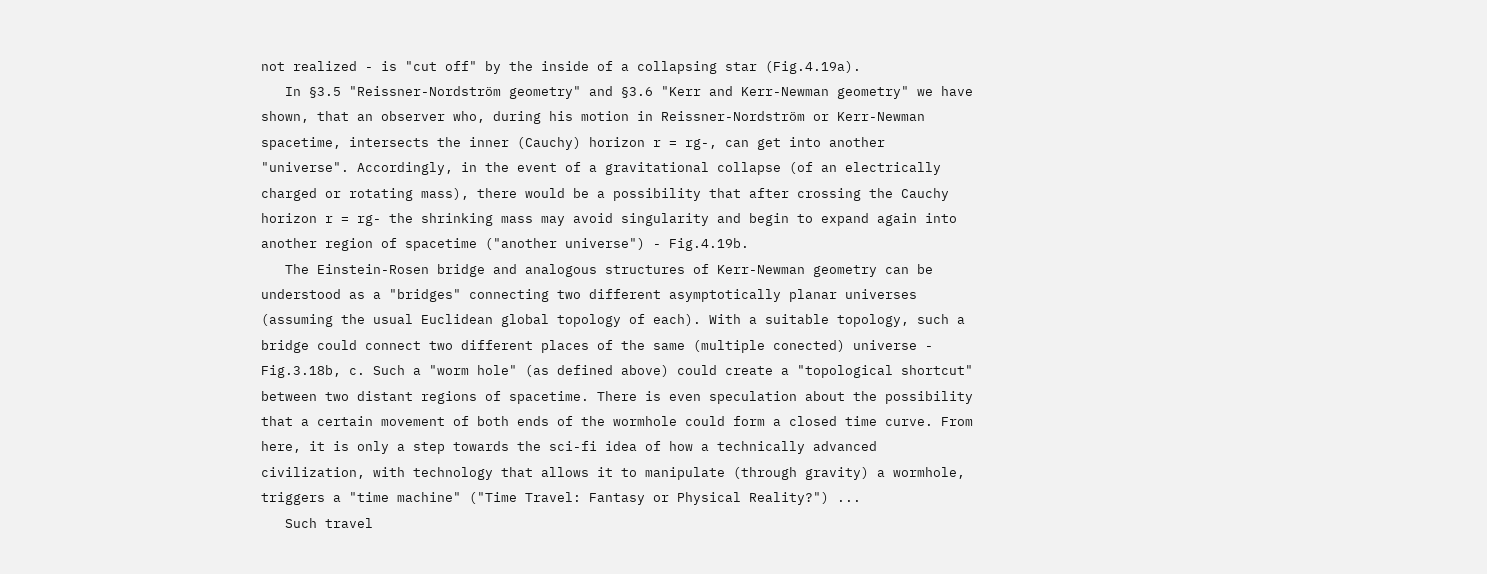not realized - is "cut off" by the inside of a collapsing star (Fig.4.19a).
   In §3.5 "Reissner-Nordström geometry" and §3.6 "Kerr and Kerr-Newman geometry" we have shown, that an observer who, during his motion in Reissner-Nordström or Kerr-Newman spacetime, intersects the inner (Cauchy) horizon r = rg-, can get into another "universe". Accordingly, in the event of a gravitational collapse (of an electrically charged or rotating mass), there would be a possibility that after crossing the Cauchy horizon r = rg- the shrinking mass may avoid singularity and begin to expand again into another region of spacetime ("another universe") - Fig.4.19b.
   The Einstein-Rosen bridge and analogous structures of Kerr-Newman geometry can be understood as a "bridges" connecting two different asymptotically planar universes (assuming the usual Euclidean global topology of each). With a suitable topology, such a bridge could connect two different places of the same (multiple conected) universe - Fig.3.18b, c. Such a "worm hole" (as defined above) could create a "topological shortcut" between two distant regions of spacetime. There is even speculation about the possibility that a certain movement of both ends of the wormhole could form a closed time curve. From here, it is only a step towards the sci-fi idea of how a technically advanced civilization, with technology that allows it to manipulate (through gravity) a wormhole, triggers a "time machine" ("Time Travel: Fantasy or Physical Reality?") ...
   Such travel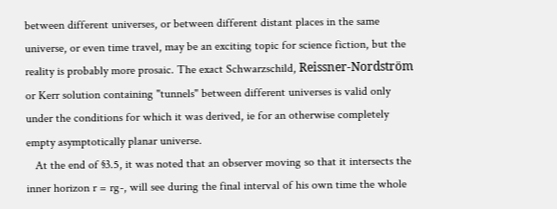between different universes, or between different distant places in the same universe, or even time travel, may be an exciting topic for science fiction, but the reality is probably more prosaic. The exact Schwarzschild, Reissner-Nordström or Kerr solution containing "tunnels" between different universes is valid only under the conditions for which it was derived, ie for an otherwise completely empty asymptotically planar universe.
   At the end of §3.5, it was noted that an observer moving so that it intersects the inner horizon r = rg-, will see during the final interval of his own time the whole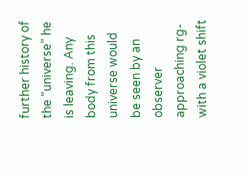further history of the "universe" he is leaving. Any body from this universe would be seen by an observer approaching rg- with a violet shift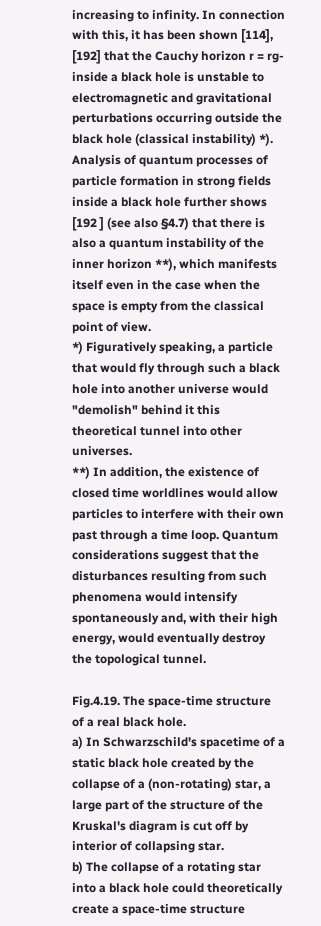increasing to infinity. In connection with this, it has been shown [114], [192] that the Cauchy horizon r = rg- inside a black hole is unstable to electromagnetic and gravitational perturbations occurring outside the black hole (classical instability) *). Analysis of quantum processes of particle formation in strong fields inside a black hole further shows [192 ] (see also §4.7) that there is also a quantum instability of the inner horizon **), which manifests itself even in the case when the space is empty from the classical point of view.
*) Figuratively speaking, a particle that would fly through such a black hole into another universe would "demolish" behind it this theoretical tunnel into other universes.
**) In addition, the existence of closed time worldlines would allow particles to interfere with their own past through a time loop. Quantum considerations suggest that the disturbances resulting from such phenomena would intensify spontaneously and, with their high energy, would eventually destroy the topological tunnel.

Fig.4.19. The space-time structure of a real black hole.
a) In Schwarzschild's spacetime of a static black hole created by the collapse of a (non-rotating) star, a large part of the structure of the Kruskal's diagram is cut off by interior of collapsing star.
b) The collapse of a rotating star into a black hole could theoretically create a space-time structure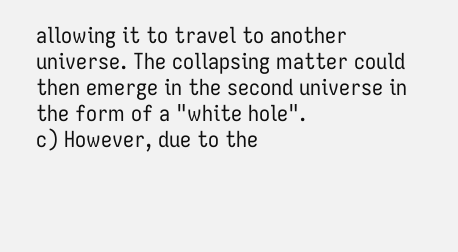allowing it to travel to another universe. The collapsing matter could then emerge in the second universe in the form of a "white hole".
c) However, due to the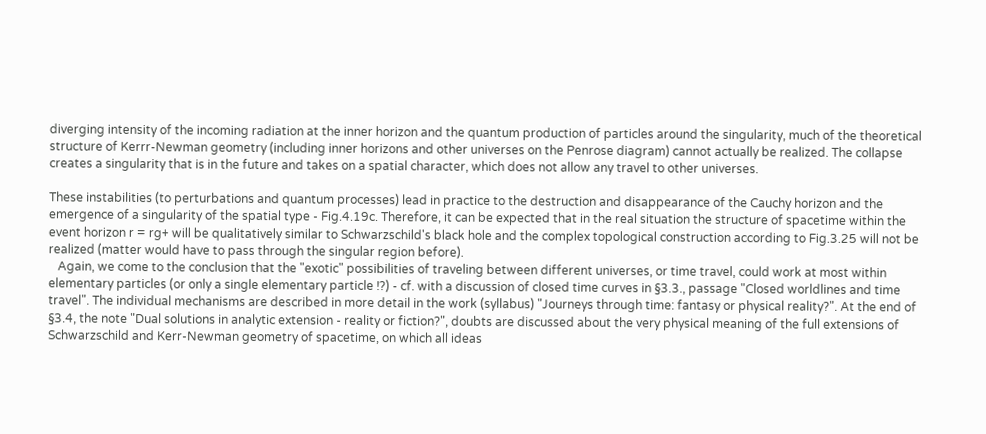diverging intensity of the incoming radiation at the inner horizon and the quantum production of particles around the singularity, much of the theoretical structure of Kerrr-Newman geometry (including inner horizons and other universes on the Penrose diagram) cannot actually be realized. The collapse creates a singularity that is in the future and takes on a spatial character, which does not allow any travel to other universes.

These instabilities (to perturbations and quantum processes) lead in practice to the destruction and disappearance of the Cauchy horizon and the emergence of a singularity of the spatial type - Fig.4.19c. Therefore, it can be expected that in the real situation the structure of spacetime within the event horizon r = rg+ will be qualitatively similar to Schwarzschild's black hole and the complex topological construction according to Fig.3.25 will not be realized (matter would have to pass through the singular region before).
   Again, we come to the conclusion that the "exotic" possibilities of traveling between different universes, or time travel, could work at most within elementary particles (or only a single elementary particle !?) - cf. with a discussion of closed time curves in §3.3., passage "Closed worldlines and time travel". The individual mechanisms are described in more detail in the work (syllabus) "Journeys through time: fantasy or physical reality?". At the end of §3.4, the note "Dual solutions in analytic extension - reality or fiction?", doubts are discussed about the very physical meaning of the full extensions of Schwarzschild and Kerr-Newman geometry of spacetime, on which all ideas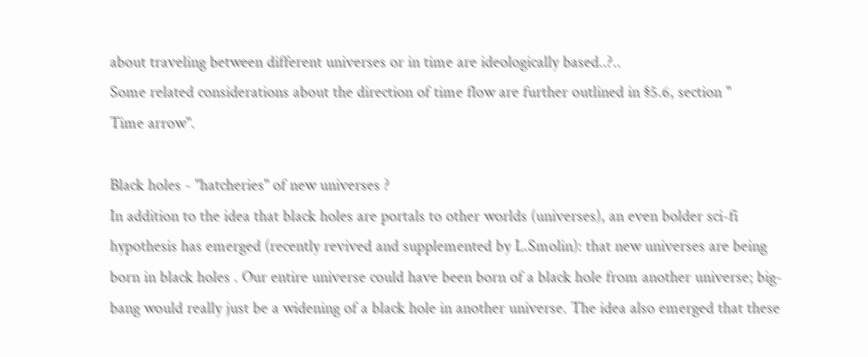about traveling between different universes or in time are ideologically based..?..
Some related considerations about the direction of time flow are further outlined in §5.6, section "
Time arrow".

Black holes - "hatcheries" of new universes ?
In addition to the idea that black holes are portals to other worlds (universes), an even bolder sci-fi hypothesis has emerged (recently revived and supplemented by L.Smolin): that new universes are being born in black holes . Our entire universe could have been born of a black hole from another universe; big-bang would really just be a widening of a black hole in another universe. The idea also emerged that these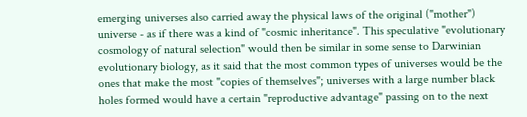emerging universes also carried away the physical laws of the original ("mother") universe - as if there was a kind of "cosmic inheritance". This speculative "evolutionary cosmology of natural selection" would then be similar in some sense to Darwinian evolutionary biology, as it said that the most common types of universes would be the ones that make the most "copies of themselves"; universes with a large number black holes formed would have a certain "reproductive advantage" passing on to the next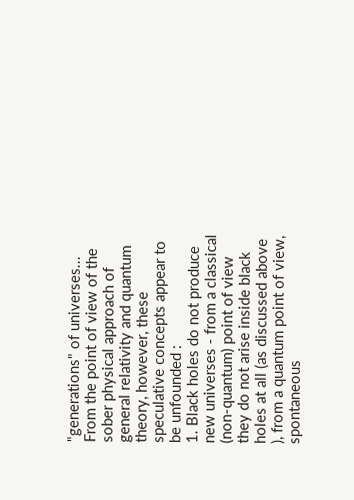"generations" of universes...
From the point of view of the sober physical approach of general relativity and quantum theory, however, these speculative concepts appear to be unfounded :
1. Black holes do not produce new universes - from a classical (non-quantum) point of view they do not arise inside black holes at all (as discussed above ), from a quantum point of view, spontaneous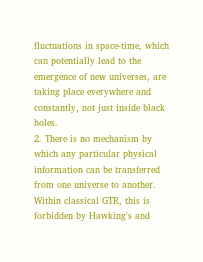fluctuations in space-time, which can potentially lead to the emergence of new universes, are taking place everywhere and constantly, not just inside black holes.
2. There is no mechanism by which any particular physical information can be transferred from one universe to another. Within classical GTR, this is forbidden by Hawking's and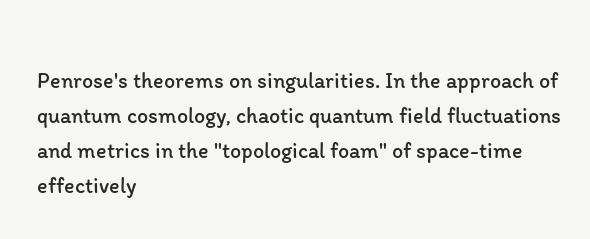Penrose's theorems on singularities. In the approach of quantum cosmology, chaotic quantum field fluctuations and metrics in the "topological foam" of space-time effectively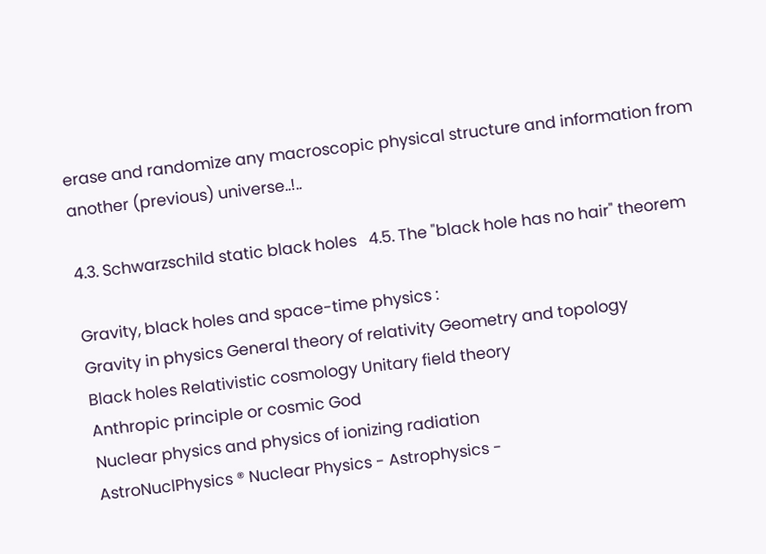erase and randomize any macroscopic physical structure and information from another (previous) universe..!..

4.3. Schwarzschild static black holes   4.5. The "black hole has no hair" theorem

Gravity, black holes and space-time physics :
Gravity in physics General theory of relativity Geometry and topology
Black holes Relativistic cosmology Unitary field theory
Anthropic principle or cosmic God
Nuclear physics and physics of ionizing radiation
AstroNuclPhysics ® Nuclear Physics - Astrophysics -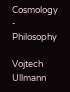Cosmology - Philosophy

Vojtech Ullmann